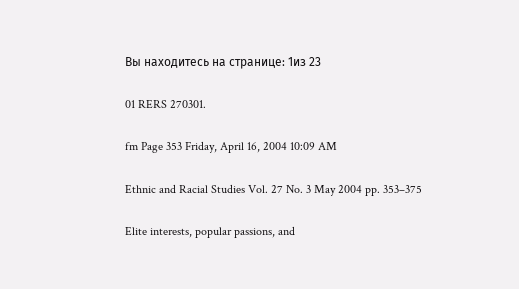Вы находитесь на странице: 1из 23

01 RERS 270301.

fm Page 353 Friday, April 16, 2004 10:09 AM

Ethnic and Racial Studies Vol. 27 No. 3 May 2004 pp. 353–375

Elite interests, popular passions, and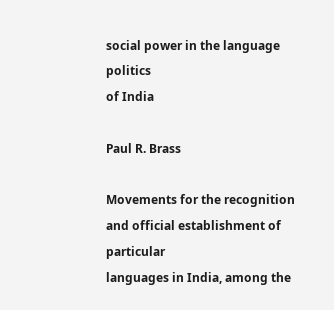social power in the language politics
of India

Paul R. Brass

Movements for the recognition and official establishment of particular
languages in India, among the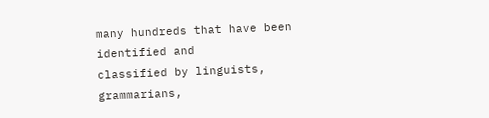many hundreds that have been identified and
classified by linguists, grammarians,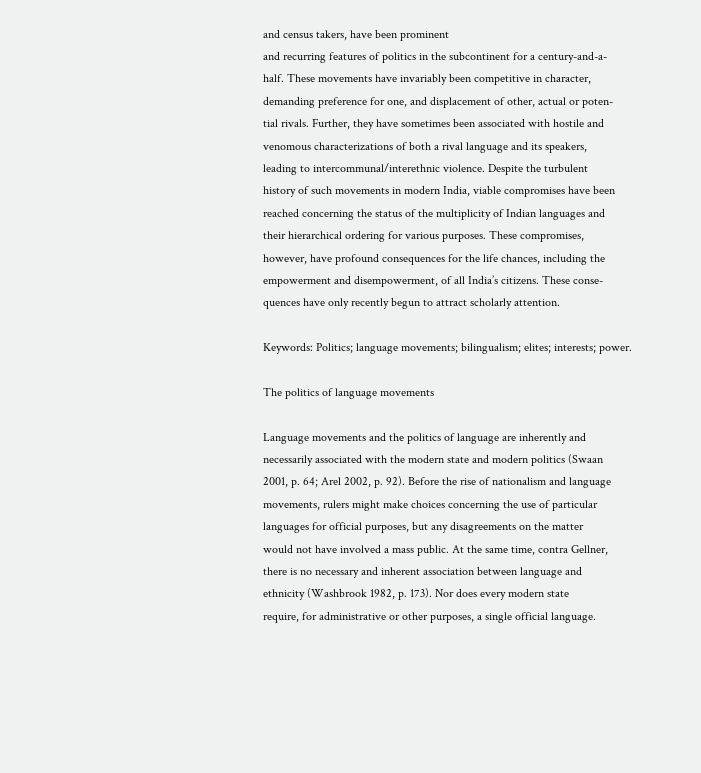and census takers, have been prominent
and recurring features of politics in the subcontinent for a century-and-a-
half. These movements have invariably been competitive in character,
demanding preference for one, and displacement of other, actual or poten-
tial rivals. Further, they have sometimes been associated with hostile and
venomous characterizations of both a rival language and its speakers,
leading to intercommunal/interethnic violence. Despite the turbulent
history of such movements in modern India, viable compromises have been
reached concerning the status of the multiplicity of Indian languages and
their hierarchical ordering for various purposes. These compromises,
however, have profound consequences for the life chances, including the
empowerment and disempowerment, of all India’s citizens. These conse-
quences have only recently begun to attract scholarly attention.

Keywords: Politics; language movements; bilingualism; elites; interests; power.

The politics of language movements

Language movements and the politics of language are inherently and
necessarily associated with the modern state and modern politics (Swaan
2001, p. 64; Arel 2002, p. 92). Before the rise of nationalism and language
movements, rulers might make choices concerning the use of particular
languages for official purposes, but any disagreements on the matter
would not have involved a mass public. At the same time, contra Gellner,
there is no necessary and inherent association between language and
ethnicity (Washbrook 1982, p. 173). Nor does every modern state
require, for administrative or other purposes, a single official language.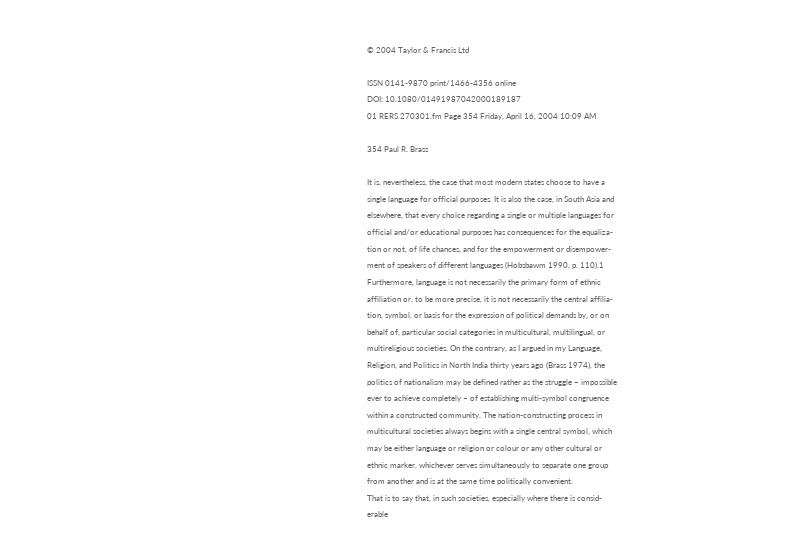© 2004 Taylor & Francis Ltd

ISSN 0141-9870 print/1466-4356 online
DOI: 10.1080/01491987042000189187
01 RERS 270301.fm Page 354 Friday, April 16, 2004 10:09 AM

354 Paul R. Brass

It is, nevertheless, the case that most modern states choose to have a
single language for official purposes. It is also the case, in South Asia and
elsewhere, that every choice regarding a single or multiple languages for
official and/or educational purposes has consequences for the equaliza-
tion or not, of life chances, and for the empowerment or disempower-
ment of speakers of different languages (Hobsbawm 1990, p. 110).1
Furthermore, language is not necessarily the primary form of ethnic
affiliation or, to be more precise, it is not necessarily the central affilia-
tion, symbol, or basis for the expression of political demands by, or on
behalf of, particular social categories in multicultural, multilingual, or
multireligious societies. On the contrary, as I argued in my Language,
Religion, and Politics in North India thirty years ago (Brass 1974), the
politics of nationalism may be defined rather as the struggle – impossible
ever to achieve completely – of establishing multi-symbol congruence
within a constructed community. The nation-constructing process in
multicultural societies always begins with a single central symbol, which
may be either language or religion or colour or any other cultural or
ethnic marker, whichever serves simultaneously to separate one group
from another and is at the same time politically convenient.
That is to say that, in such societies, especially where there is consid-
erable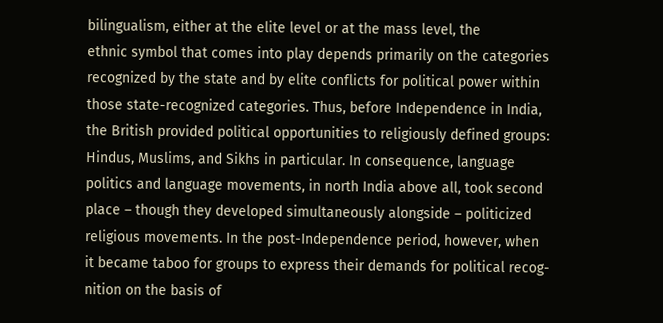bilingualism, either at the elite level or at the mass level, the
ethnic symbol that comes into play depends primarily on the categories
recognized by the state and by elite conflicts for political power within
those state-recognized categories. Thus, before Independence in India,
the British provided political opportunities to religiously defined groups:
Hindus, Muslims, and Sikhs in particular. In consequence, language
politics and language movements, in north India above all, took second
place – though they developed simultaneously alongside – politicized
religious movements. In the post-Independence period, however, when
it became taboo for groups to express their demands for political recog-
nition on the basis of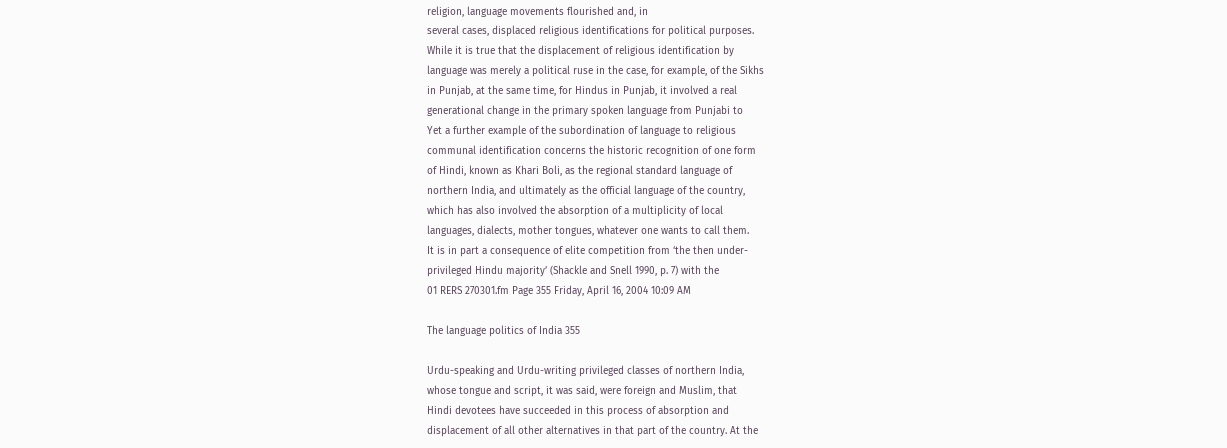religion, language movements flourished and, in
several cases, displaced religious identifications for political purposes.
While it is true that the displacement of religious identification by
language was merely a political ruse in the case, for example, of the Sikhs
in Punjab, at the same time, for Hindus in Punjab, it involved a real
generational change in the primary spoken language from Punjabi to
Yet a further example of the subordination of language to religious
communal identification concerns the historic recognition of one form
of Hindi, known as Khari Boli, as the regional standard language of
northern India, and ultimately as the official language of the country,
which has also involved the absorption of a multiplicity of local
languages, dialects, mother tongues, whatever one wants to call them.
It is in part a consequence of elite competition from ‘the then under-
privileged Hindu majority’ (Shackle and Snell 1990, p. 7) with the
01 RERS 270301.fm Page 355 Friday, April 16, 2004 10:09 AM

The language politics of India 355

Urdu-speaking and Urdu-writing privileged classes of northern India,
whose tongue and script, it was said, were foreign and Muslim, that
Hindi devotees have succeeded in this process of absorption and
displacement of all other alternatives in that part of the country. At the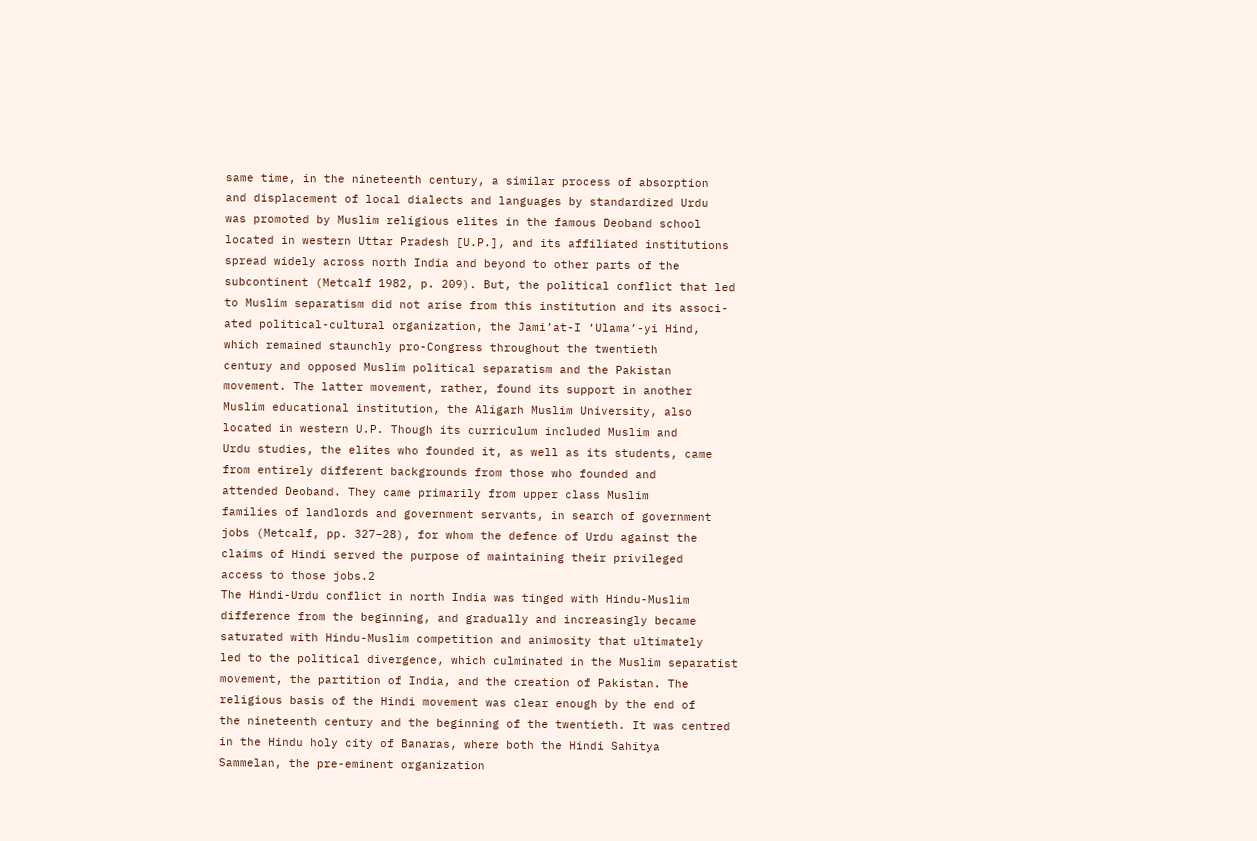same time, in the nineteenth century, a similar process of absorption
and displacement of local dialects and languages by standardized Urdu
was promoted by Muslim religious elites in the famous Deoband school
located in western Uttar Pradesh [U.P.], and its affiliated institutions
spread widely across north India and beyond to other parts of the
subcontinent (Metcalf 1982, p. 209). But, the political conflict that led
to Muslim separatism did not arise from this institution and its associ-
ated political-cultural organization, the Jami’at-I ‘Ulama’-yi Hind,
which remained staunchly pro-Congress throughout the twentieth
century and opposed Muslim political separatism and the Pakistan
movement. The latter movement, rather, found its support in another
Muslim educational institution, the Aligarh Muslim University, also
located in western U.P. Though its curriculum included Muslim and
Urdu studies, the elites who founded it, as well as its students, came
from entirely different backgrounds from those who founded and
attended Deoband. They came primarily from upper class Muslim
families of landlords and government servants, in search of government
jobs (Metcalf, pp. 327–28), for whom the defence of Urdu against the
claims of Hindi served the purpose of maintaining their privileged
access to those jobs.2
The Hindi-Urdu conflict in north India was tinged with Hindu-Muslim
difference from the beginning, and gradually and increasingly became
saturated with Hindu-Muslim competition and animosity that ultimately
led to the political divergence, which culminated in the Muslim separatist
movement, the partition of India, and the creation of Pakistan. The
religious basis of the Hindi movement was clear enough by the end of
the nineteenth century and the beginning of the twentieth. It was centred
in the Hindu holy city of Banaras, where both the Hindi Sahitya
Sammelan, the pre-eminent organization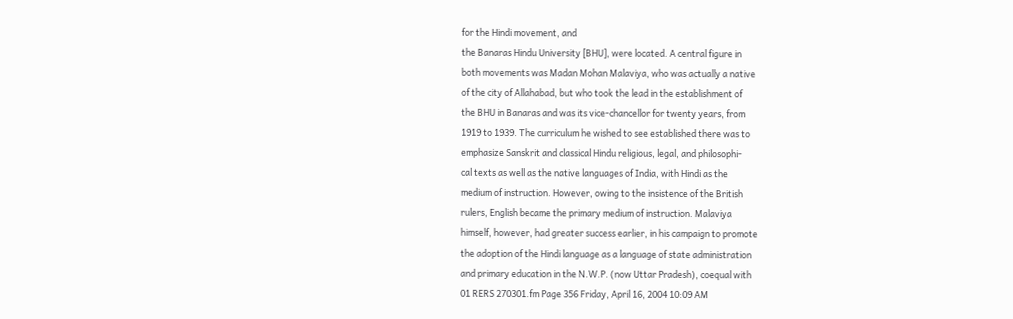for the Hindi movement, and
the Banaras Hindu University [BHU], were located. A central figure in
both movements was Madan Mohan Malaviya, who was actually a native
of the city of Allahabad, but who took the lead in the establishment of
the BHU in Banaras and was its vice-chancellor for twenty years, from
1919 to 1939. The curriculum he wished to see established there was to
emphasize Sanskrit and classical Hindu religious, legal, and philosophi-
cal texts as well as the native languages of India, with Hindi as the
medium of instruction. However, owing to the insistence of the British
rulers, English became the primary medium of instruction. Malaviya
himself, however, had greater success earlier, in his campaign to promote
the adoption of the Hindi language as a language of state administration
and primary education in the N.W.P. (now Uttar Pradesh), coequal with
01 RERS 270301.fm Page 356 Friday, April 16, 2004 10:09 AM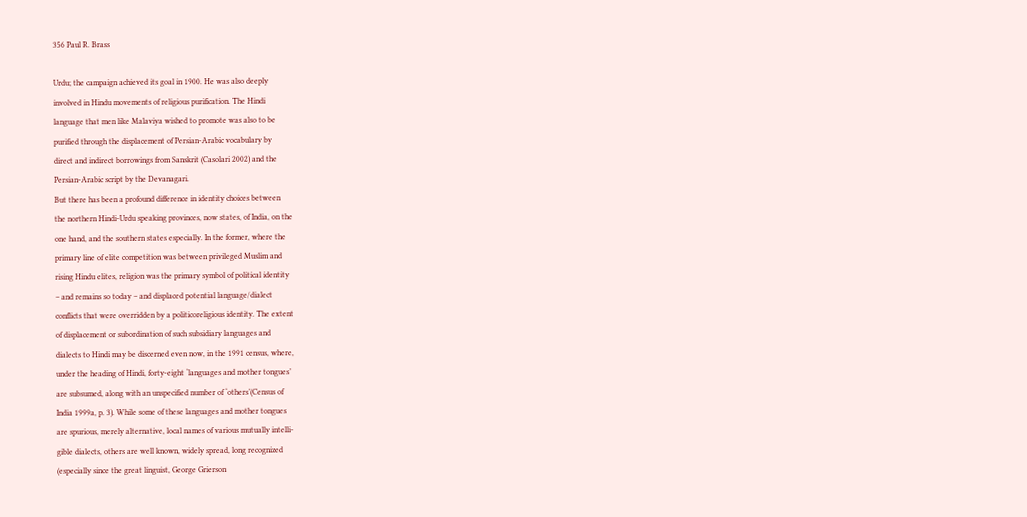356 Paul R. Brass

Urdu; the campaign achieved its goal in 1900. He was also deeply
involved in Hindu movements of religious purification. The Hindi
language that men like Malaviya wished to promote was also to be
purified through the displacement of Persian-Arabic vocabulary by
direct and indirect borrowings from Sanskrit (Casolari 2002) and the
Persian-Arabic script by the Devanagari.
But there has been a profound difference in identity choices between
the northern Hindi-Urdu speaking provinces, now states, of India, on the
one hand, and the southern states especially. In the former, where the
primary line of elite competition was between privileged Muslim and
rising Hindu elites, religion was the primary symbol of political identity
– and remains so today – and displaced potential language/dialect
conflicts that were overridden by a politicoreligious identity. The extent
of displacement or subordination of such subsidiary languages and
dialects to Hindi may be discerned even now, in the 1991 census, where,
under the heading of Hindi, forty-eight ‘languages and mother tongues’
are subsumed, along with an unspecified number of ‘others’(Census of
India 1999a, p. 3). While some of these languages and mother tongues
are spurious, merely alternative, local names of various mutually intelli-
gible dialects, others are well known, widely spread, long recognized
(especially since the great linguist, George Grierson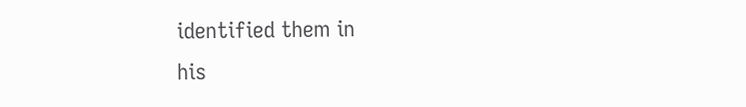identified them in
his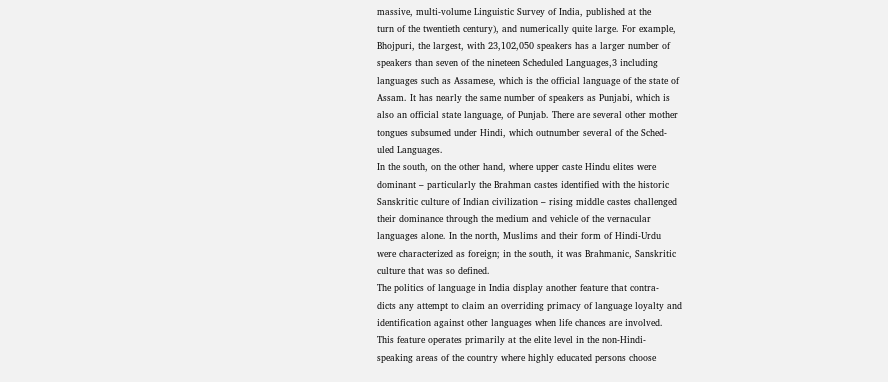massive, multi-volume Linguistic Survey of India, published at the
turn of the twentieth century), and numerically quite large. For example,
Bhojpuri, the largest, with 23,102,050 speakers has a larger number of
speakers than seven of the nineteen Scheduled Languages,3 including
languages such as Assamese, which is the official language of the state of
Assam. It has nearly the same number of speakers as Punjabi, which is
also an official state language, of Punjab. There are several other mother
tongues subsumed under Hindi, which outnumber several of the Sched-
uled Languages.
In the south, on the other hand, where upper caste Hindu elites were
dominant – particularly the Brahman castes identified with the historic
Sanskritic culture of Indian civilization – rising middle castes challenged
their dominance through the medium and vehicle of the vernacular
languages alone. In the north, Muslims and their form of Hindi-Urdu
were characterized as foreign; in the south, it was Brahmanic, Sanskritic
culture that was so defined.
The politics of language in India display another feature that contra-
dicts any attempt to claim an overriding primacy of language loyalty and
identification against other languages when life chances are involved.
This feature operates primarily at the elite level in the non-Hindi-
speaking areas of the country where highly educated persons choose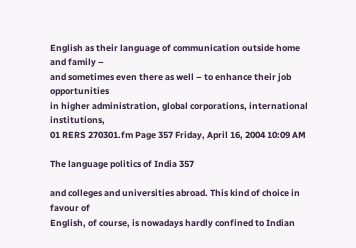English as their language of communication outside home and family –
and sometimes even there as well – to enhance their job opportunities
in higher administration, global corporations, international institutions,
01 RERS 270301.fm Page 357 Friday, April 16, 2004 10:09 AM

The language politics of India 357

and colleges and universities abroad. This kind of choice in favour of
English, of course, is nowadays hardly confined to Indian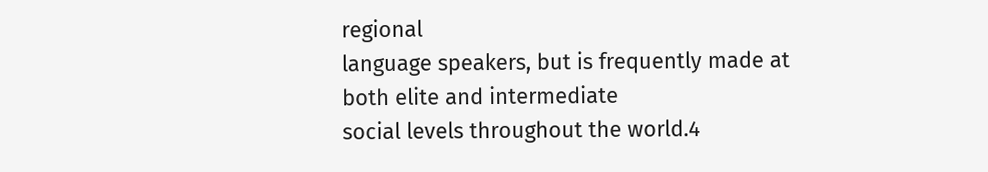regional
language speakers, but is frequently made at both elite and intermediate
social levels throughout the world.4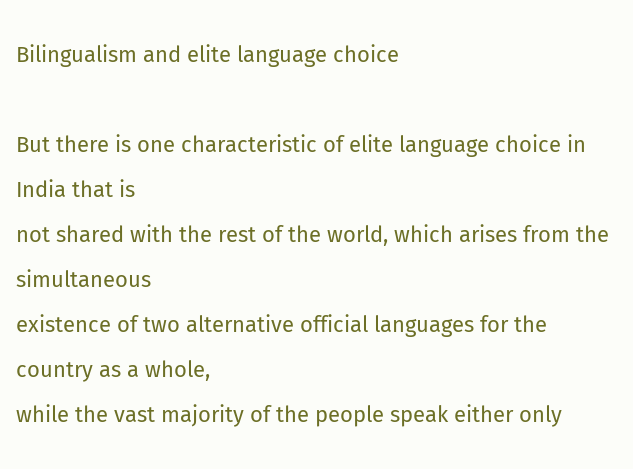Bilingualism and elite language choice

But there is one characteristic of elite language choice in India that is
not shared with the rest of the world, which arises from the simultaneous
existence of two alternative official languages for the country as a whole,
while the vast majority of the people speak either only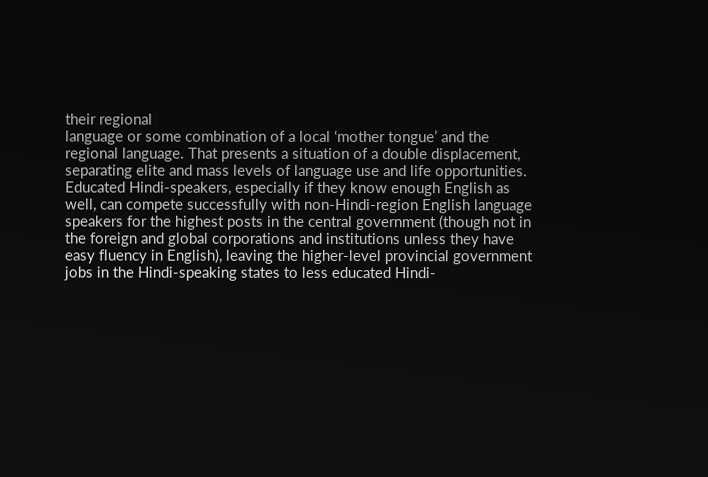their regional
language or some combination of a local ‘mother tongue’ and the
regional language. That presents a situation of a double displacement,
separating elite and mass levels of language use and life opportunities.
Educated Hindi-speakers, especially if they know enough English as
well, can compete successfully with non-Hindi-region English language
speakers for the highest posts in the central government (though not in
the foreign and global corporations and institutions unless they have
easy fluency in English), leaving the higher-level provincial government
jobs in the Hindi-speaking states to less educated Hindi-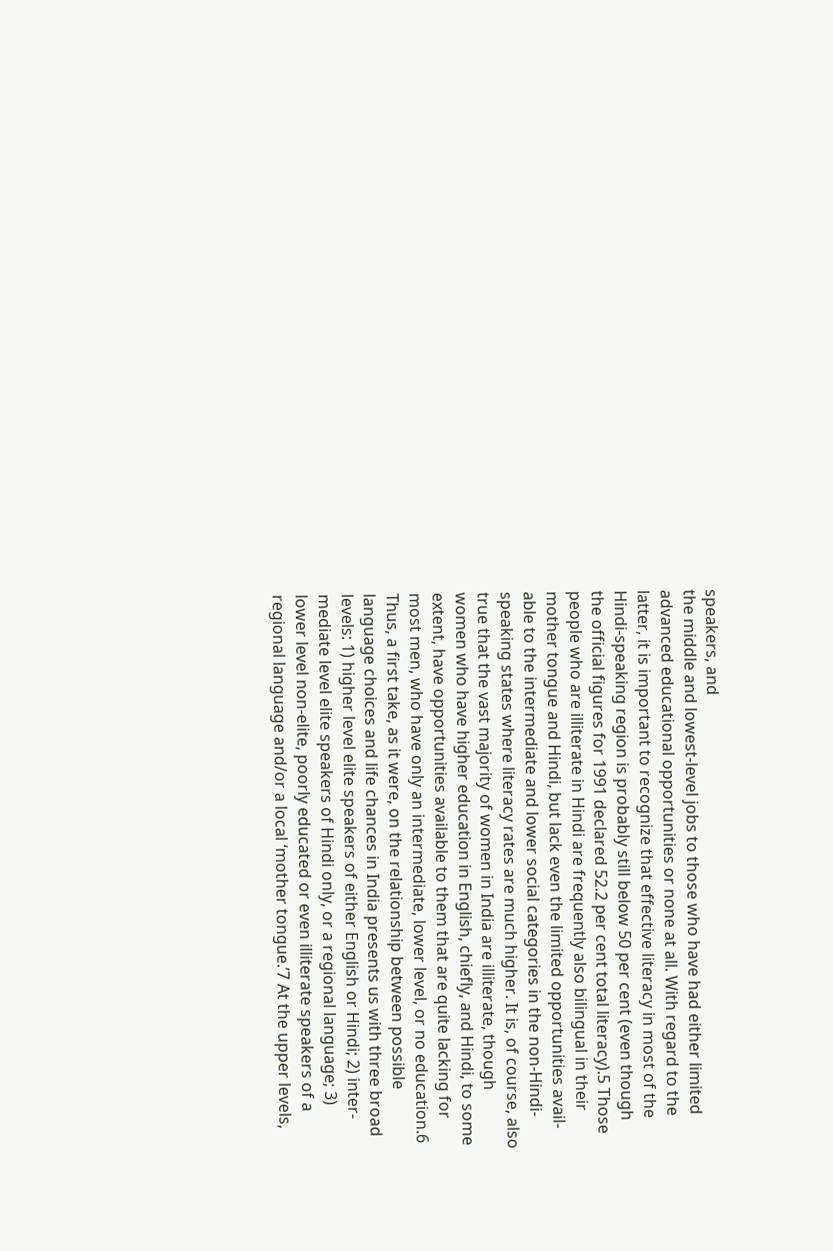speakers, and
the middle and lowest-level jobs to those who have had either limited
advanced educational opportunities or none at all. With regard to the
latter, it is important to recognize that effective literacy in most of the
Hindi-speaking region is probably still below 50 per cent (even though
the official figures for 1991 declared 52.2 per cent total literacy).5 Those
people who are illiterate in Hindi are frequently also bilingual in their
mother tongue and Hindi, but lack even the limited opportunities avail-
able to the intermediate and lower social categories in the non-Hindi-
speaking states where literacy rates are much higher. It is, of course, also
true that the vast majority of women in India are illiterate, though
women who have higher education in English, chiefly, and Hindi, to some
extent, have opportunities available to them that are quite lacking for
most men, who have only an intermediate, lower level, or no education.6
Thus, a first take, as it were, on the relationship between possible
language choices and life chances in India presents us with three broad
levels: 1) higher level elite speakers of either English or Hindi; 2) inter-
mediate level elite speakers of Hindi only, or a regional language; 3)
lower level non-elite, poorly educated or even illiterate speakers of a
regional language and/or a local ‘mother tongue.’7 At the upper levels,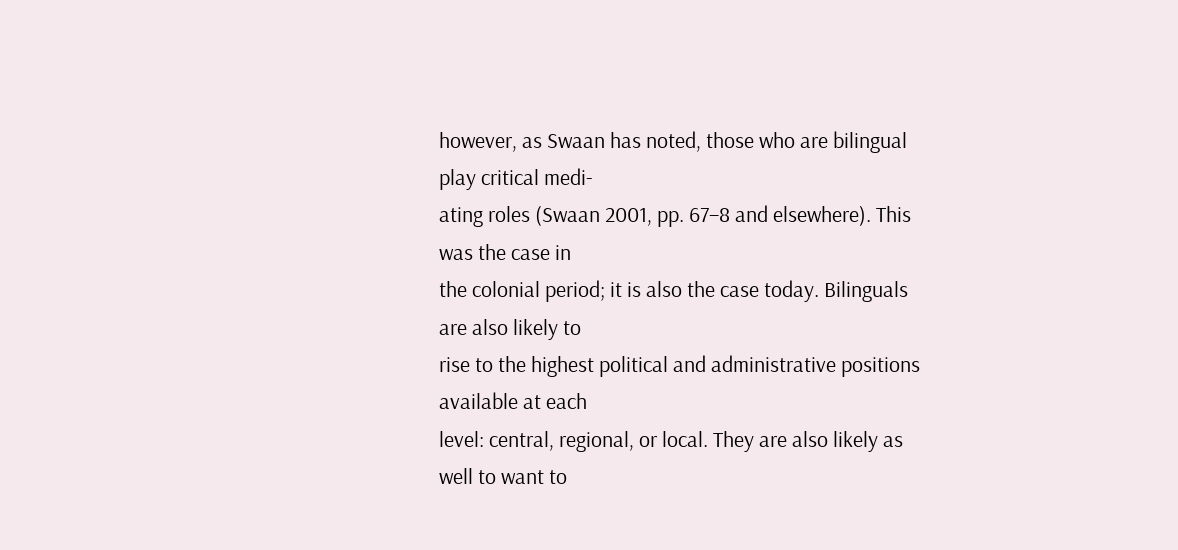however, as Swaan has noted, those who are bilingual play critical medi-
ating roles (Swaan 2001, pp. 67–8 and elsewhere). This was the case in
the colonial period; it is also the case today. Bilinguals are also likely to
rise to the highest political and administrative positions available at each
level: central, regional, or local. They are also likely as well to want to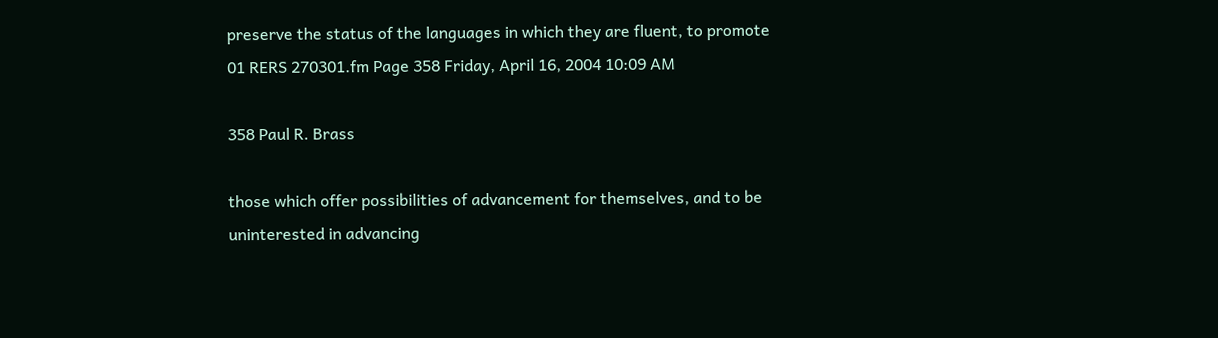preserve the status of the languages in which they are fluent, to promote
01 RERS 270301.fm Page 358 Friday, April 16, 2004 10:09 AM

358 Paul R. Brass

those which offer possibilities of advancement for themselves, and to be
uninterested in advancing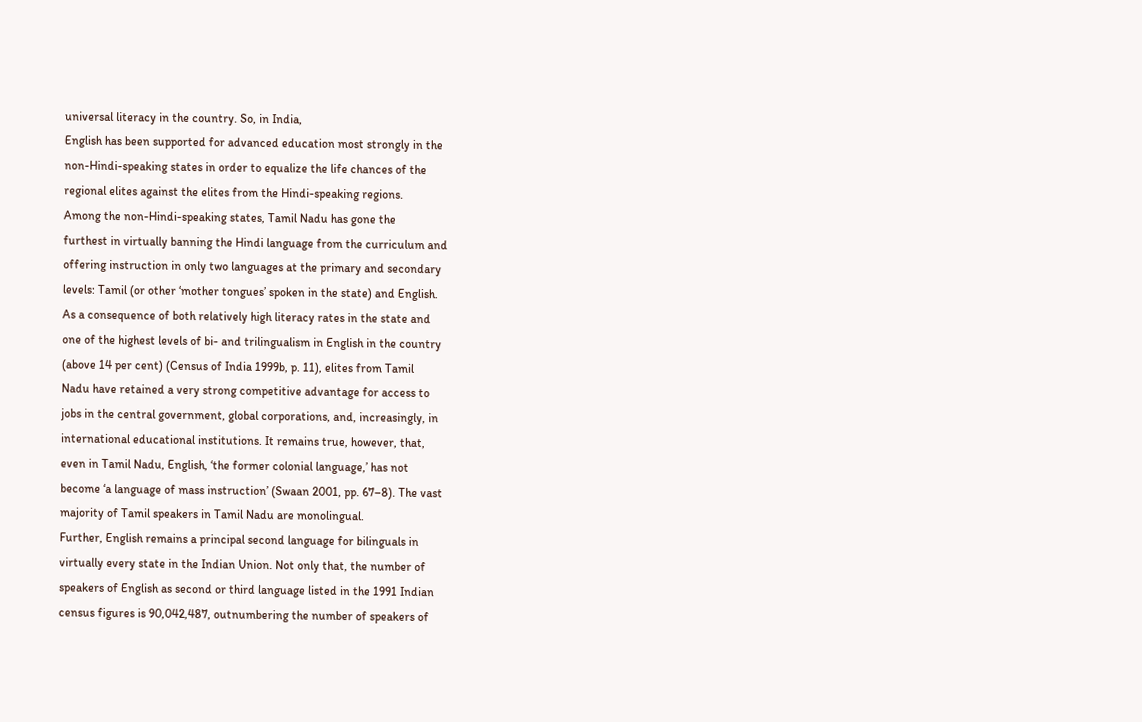universal literacy in the country. So, in India,
English has been supported for advanced education most strongly in the
non-Hindi-speaking states in order to equalize the life chances of the
regional elites against the elites from the Hindi-speaking regions.
Among the non-Hindi-speaking states, Tamil Nadu has gone the
furthest in virtually banning the Hindi language from the curriculum and
offering instruction in only two languages at the primary and secondary
levels: Tamil (or other ‘mother tongues’ spoken in the state) and English.
As a consequence of both relatively high literacy rates in the state and
one of the highest levels of bi- and trilingualism in English in the country
(above 14 per cent) (Census of India 1999b, p. 11), elites from Tamil
Nadu have retained a very strong competitive advantage for access to
jobs in the central government, global corporations, and, increasingly, in
international educational institutions. It remains true, however, that,
even in Tamil Nadu, English, ‘the former colonial language,’ has not
become ‘a language of mass instruction’ (Swaan 2001, pp. 67–8). The vast
majority of Tamil speakers in Tamil Nadu are monolingual.
Further, English remains a principal second language for bilinguals in
virtually every state in the Indian Union. Not only that, the number of
speakers of English as second or third language listed in the 1991 Indian
census figures is 90,042,487, outnumbering the number of speakers of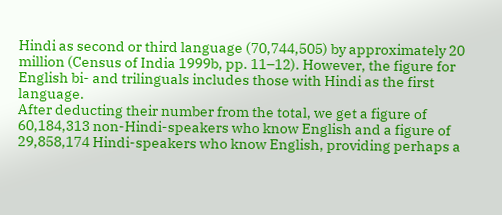Hindi as second or third language (70,744,505) by approximately 20
million (Census of India 1999b, pp. 11–12). However, the figure for
English bi- and trilinguals includes those with Hindi as the first language.
After deducting their number from the total, we get a figure of
60,184,313 non-Hindi-speakers who know English and a figure of
29,858,174 Hindi-speakers who know English, providing perhaps a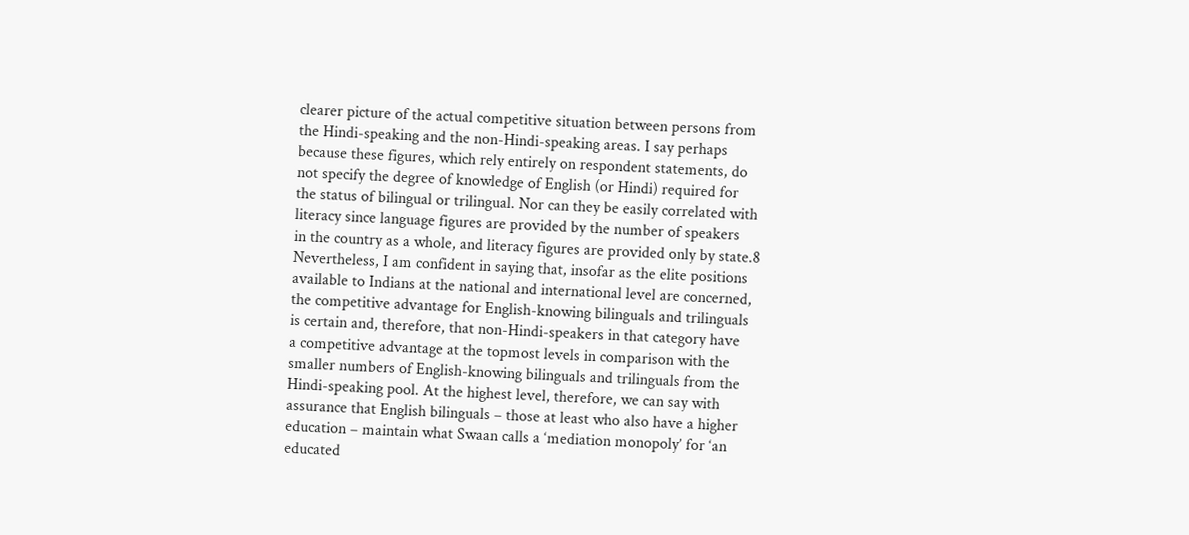clearer picture of the actual competitive situation between persons from
the Hindi-speaking and the non-Hindi-speaking areas. I say perhaps
because these figures, which rely entirely on respondent statements, do
not specify the degree of knowledge of English (or Hindi) required for
the status of bilingual or trilingual. Nor can they be easily correlated with
literacy since language figures are provided by the number of speakers
in the country as a whole, and literacy figures are provided only by state.8
Nevertheless, I am confident in saying that, insofar as the elite positions
available to Indians at the national and international level are concerned,
the competitive advantage for English-knowing bilinguals and trilinguals
is certain and, therefore, that non-Hindi-speakers in that category have
a competitive advantage at the topmost levels in comparison with the
smaller numbers of English-knowing bilinguals and trilinguals from the
Hindi-speaking pool. At the highest level, therefore, we can say with
assurance that English bilinguals – those at least who also have a higher
education – maintain what Swaan calls a ‘mediation monopoly’ for ‘an
educated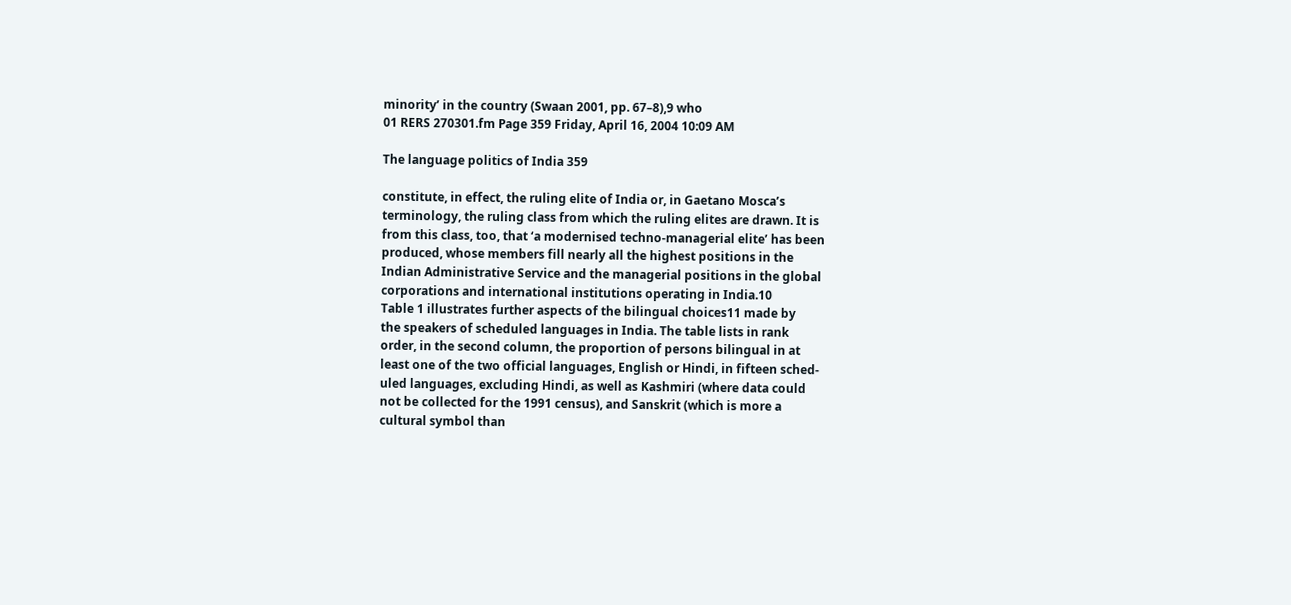minority’ in the country (Swaan 2001, pp. 67–8),9 who
01 RERS 270301.fm Page 359 Friday, April 16, 2004 10:09 AM

The language politics of India 359

constitute, in effect, the ruling elite of India or, in Gaetano Mosca’s
terminology, the ruling class from which the ruling elites are drawn. It is
from this class, too, that ‘a modernised techno-managerial elite’ has been
produced, whose members fill nearly all the highest positions in the
Indian Administrative Service and the managerial positions in the global
corporations and international institutions operating in India.10
Table 1 illustrates further aspects of the bilingual choices11 made by
the speakers of scheduled languages in India. The table lists in rank
order, in the second column, the proportion of persons bilingual in at
least one of the two official languages, English or Hindi, in fifteen sched-
uled languages, excluding Hindi, as well as Kashmiri (where data could
not be collected for the 1991 census), and Sanskrit (which is more a
cultural symbol than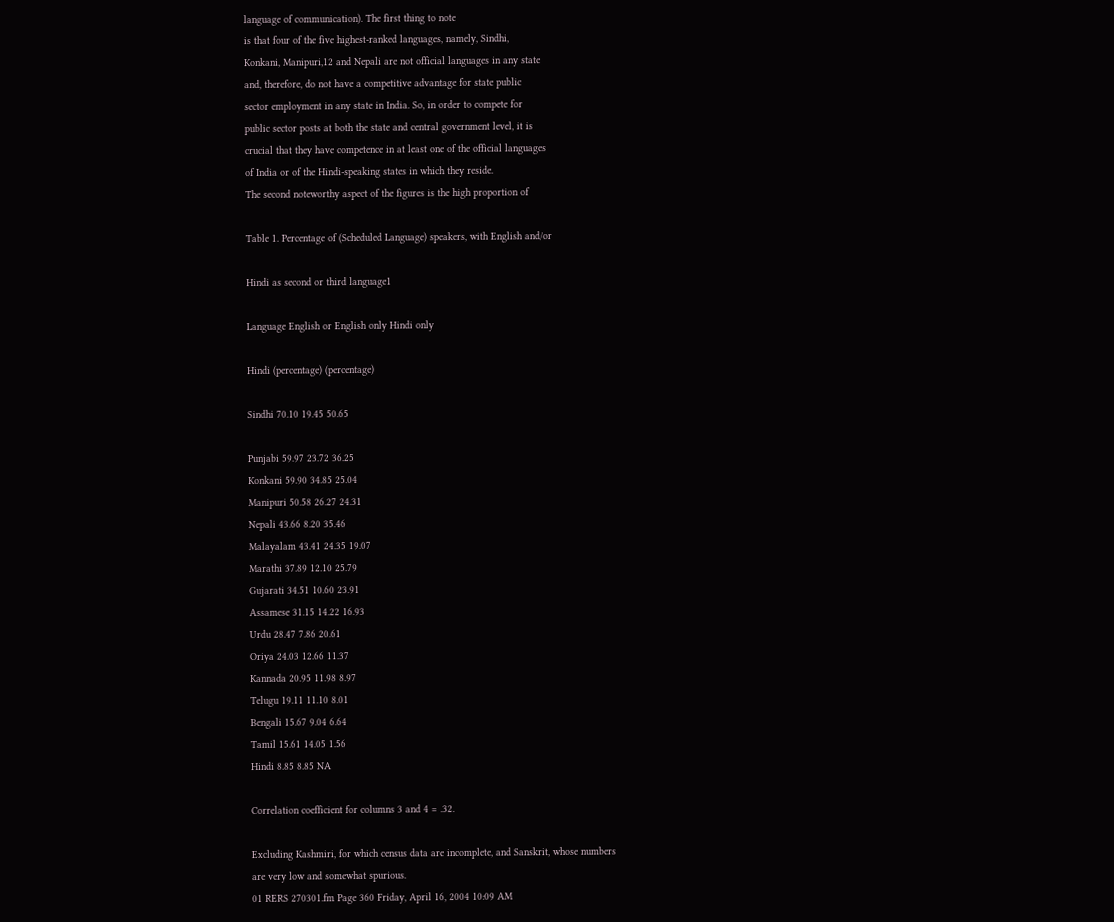language of communication). The first thing to note
is that four of the five highest-ranked languages, namely, Sindhi,
Konkani, Manipuri,12 and Nepali are not official languages in any state
and, therefore, do not have a competitive advantage for state public
sector employment in any state in India. So, in order to compete for
public sector posts at both the state and central government level, it is
crucial that they have competence in at least one of the official languages
of India or of the Hindi-speaking states in which they reside.
The second noteworthy aspect of the figures is the high proportion of

Table 1. Percentage of (Scheduled Language) speakers, with English and/or

Hindi as second or third language1

Language English or English only Hindi only

Hindi (percentage) (percentage)

Sindhi 70.10 19.45 50.65

Punjabi 59.97 23.72 36.25
Konkani 59.90 34.85 25.04
Manipuri 50.58 26.27 24.31
Nepali 43.66 8.20 35.46
Malayalam 43.41 24.35 19.07
Marathi 37.89 12.10 25.79
Gujarati 34.51 10.60 23.91
Assamese 31.15 14.22 16.93
Urdu 28.47 7.86 20.61
Oriya 24.03 12.66 11.37
Kannada 20.95 11.98 8.97
Telugu 19.11 11.10 8.01
Bengali 15.67 9.04 6.64
Tamil 15.61 14.05 1.56
Hindi 8.85 8.85 NA

Correlation coefficient for columns 3 and 4 = .32.

Excluding Kashmiri, for which census data are incomplete, and Sanskrit, whose numbers
are very low and somewhat spurious.
01 RERS 270301.fm Page 360 Friday, April 16, 2004 10:09 AM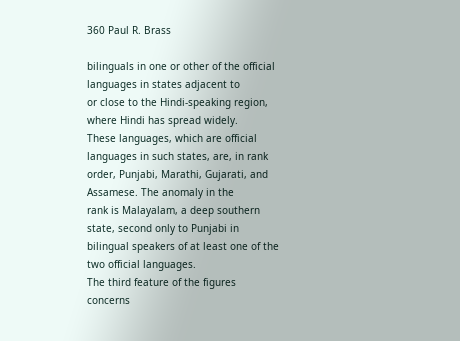360 Paul R. Brass

bilinguals in one or other of the official languages in states adjacent to
or close to the Hindi-speaking region, where Hindi has spread widely.
These languages, which are official languages in such states, are, in rank
order, Punjabi, Marathi, Gujarati, and Assamese. The anomaly in the
rank is Malayalam, a deep southern state, second only to Punjabi in
bilingual speakers of at least one of the two official languages.
The third feature of the figures concerns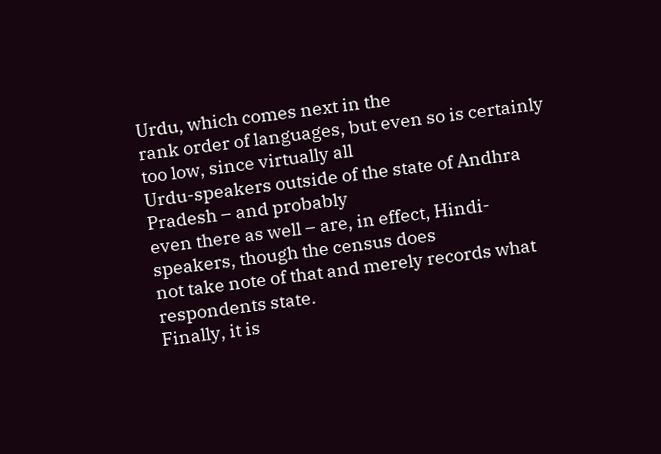Urdu, which comes next in the
rank order of languages, but even so is certainly too low, since virtually all
Urdu-speakers outside of the state of Andhra Pradesh – and probably
even there as well – are, in effect, Hindi-speakers, though the census does
not take note of that and merely records what respondents state.
Finally, it is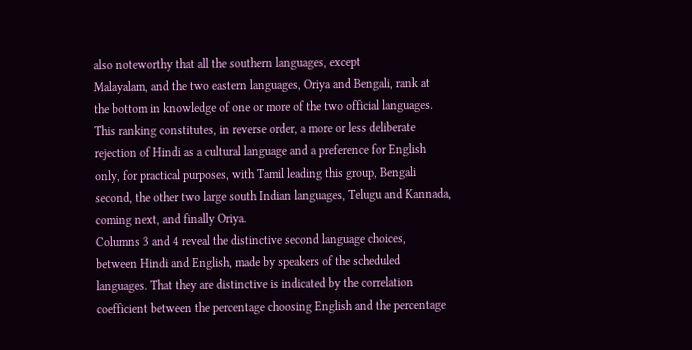also noteworthy that all the southern languages, except
Malayalam, and the two eastern languages, Oriya and Bengali, rank at
the bottom in knowledge of one or more of the two official languages.
This ranking constitutes, in reverse order, a more or less deliberate
rejection of Hindi as a cultural language and a preference for English
only, for practical purposes, with Tamil leading this group, Bengali
second, the other two large south Indian languages, Telugu and Kannada,
coming next, and finally Oriya.
Columns 3 and 4 reveal the distinctive second language choices,
between Hindi and English, made by speakers of the scheduled
languages. That they are distinctive is indicated by the correlation
coefficient between the percentage choosing English and the percentage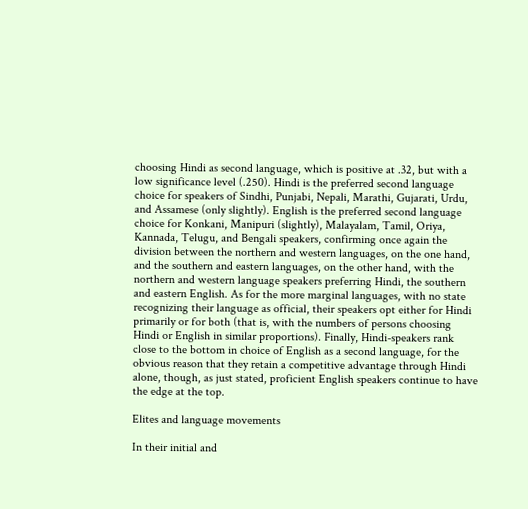choosing Hindi as second language, which is positive at .32, but with a
low significance level (.250). Hindi is the preferred second language
choice for speakers of Sindhi, Punjabi, Nepali, Marathi, Gujarati, Urdu,
and Assamese (only slightly). English is the preferred second language
choice for Konkani, Manipuri (slightly), Malayalam, Tamil, Oriya,
Kannada, Telugu, and Bengali speakers, confirming once again the
division between the northern and western languages, on the one hand,
and the southern and eastern languages, on the other hand, with the
northern and western language speakers preferring Hindi, the southern
and eastern English. As for the more marginal languages, with no state
recognizing their language as official, their speakers opt either for Hindi
primarily or for both (that is, with the numbers of persons choosing
Hindi or English in similar proportions). Finally, Hindi-speakers rank
close to the bottom in choice of English as a second language, for the
obvious reason that they retain a competitive advantage through Hindi
alone, though, as just stated, proficient English speakers continue to have
the edge at the top.

Elites and language movements

In their initial and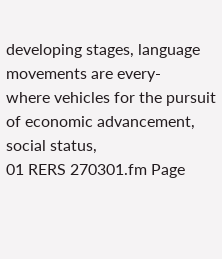developing stages, language movements are every-
where vehicles for the pursuit of economic advancement, social status,
01 RERS 270301.fm Page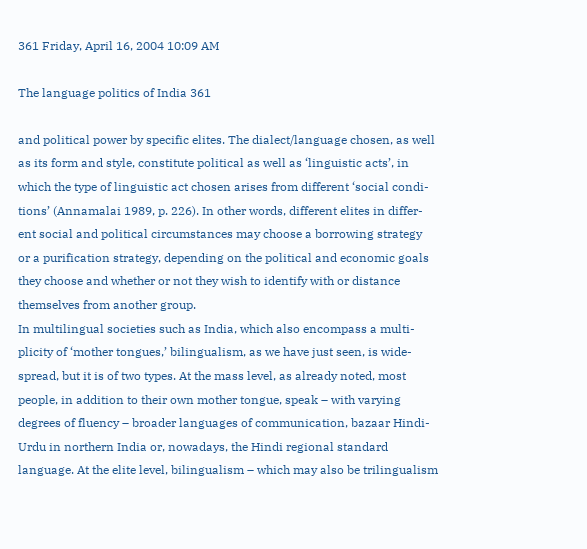361 Friday, April 16, 2004 10:09 AM

The language politics of India 361

and political power by specific elites. The dialect/language chosen, as well
as its form and style, constitute political as well as ‘linguistic acts’, in
which the type of linguistic act chosen arises from different ‘social condi-
tions’ (Annamalai 1989, p. 226). In other words, different elites in differ-
ent social and political circumstances may choose a borrowing strategy
or a purification strategy, depending on the political and economic goals
they choose and whether or not they wish to identify with or distance
themselves from another group.
In multilingual societies such as India, which also encompass a multi-
plicity of ‘mother tongues,’ bilingualism, as we have just seen, is wide-
spread, but it is of two types. At the mass level, as already noted, most
people, in addition to their own mother tongue, speak – with varying
degrees of fluency – broader languages of communication, bazaar Hindi-
Urdu in northern India or, nowadays, the Hindi regional standard
language. At the elite level, bilingualism – which may also be trilingualism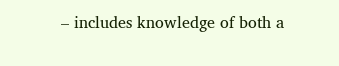– includes knowledge of both a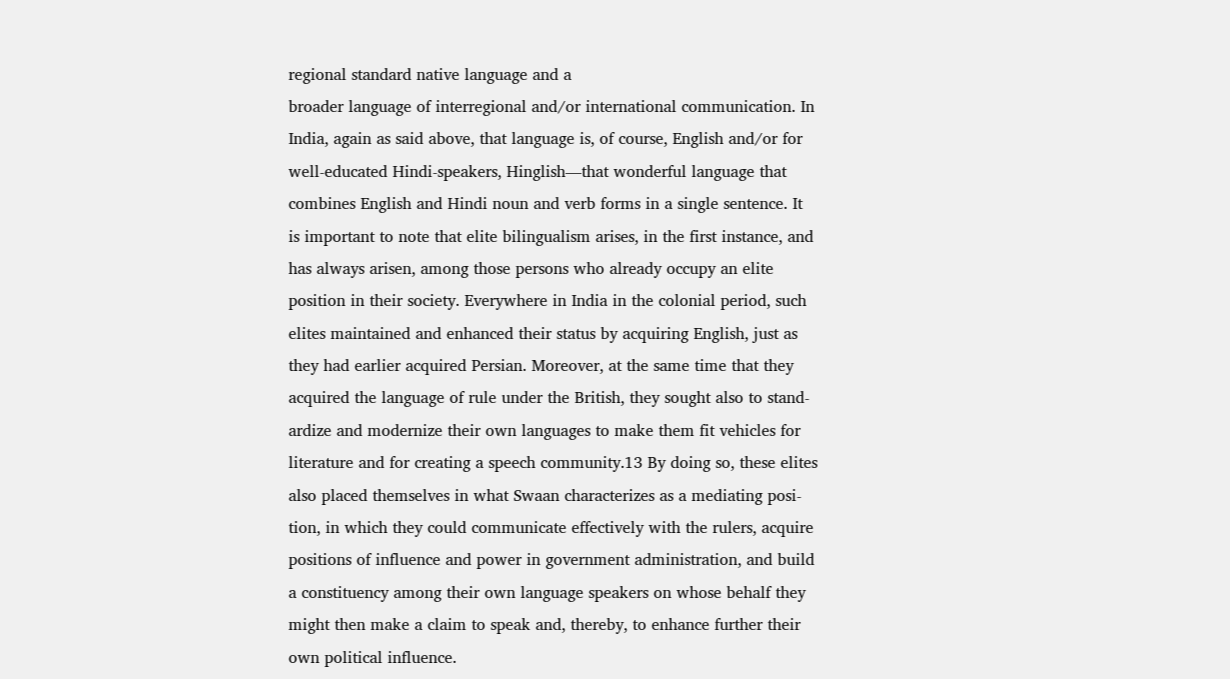regional standard native language and a
broader language of interregional and/or international communication. In
India, again as said above, that language is, of course, English and/or for
well-educated Hindi-speakers, Hinglish—that wonderful language that
combines English and Hindi noun and verb forms in a single sentence. It
is important to note that elite bilingualism arises, in the first instance, and
has always arisen, among those persons who already occupy an elite
position in their society. Everywhere in India in the colonial period, such
elites maintained and enhanced their status by acquiring English, just as
they had earlier acquired Persian. Moreover, at the same time that they
acquired the language of rule under the British, they sought also to stand-
ardize and modernize their own languages to make them fit vehicles for
literature and for creating a speech community.13 By doing so, these elites
also placed themselves in what Swaan characterizes as a mediating posi-
tion, in which they could communicate effectively with the rulers, acquire
positions of influence and power in government administration, and build
a constituency among their own language speakers on whose behalf they
might then make a claim to speak and, thereby, to enhance further their
own political influence.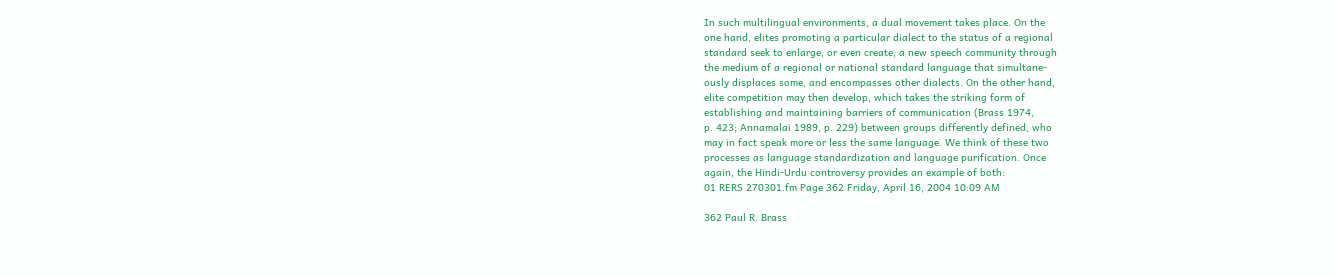In such multilingual environments, a dual movement takes place. On the
one hand, elites promoting a particular dialect to the status of a regional
standard seek to enlarge, or even create, a new speech community through
the medium of a regional or national standard language that simultane-
ously displaces some, and encompasses other dialects. On the other hand,
elite competition may then develop, which takes the striking form of
establishing and maintaining barriers of communication (Brass 1974,
p. 423; Annamalai 1989, p. 229) between groups differently defined, who
may in fact speak more or less the same language. We think of these two
processes as language standardization and language purification. Once
again, the Hindi-Urdu controversy provides an example of both:
01 RERS 270301.fm Page 362 Friday, April 16, 2004 10:09 AM

362 Paul R. Brass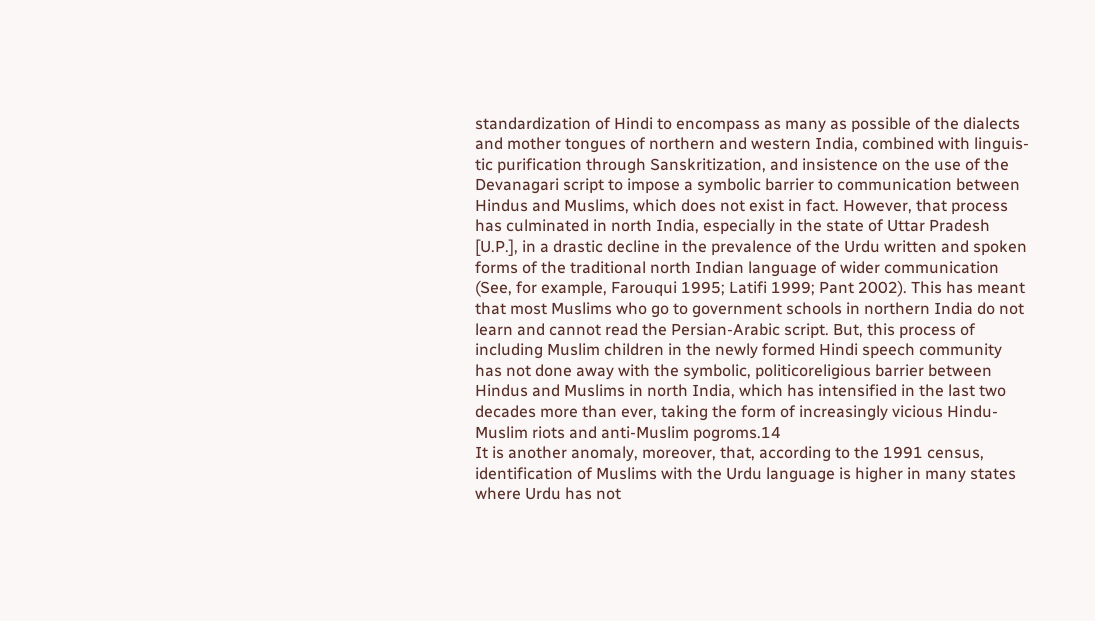standardization of Hindi to encompass as many as possible of the dialects
and mother tongues of northern and western India, combined with linguis-
tic purification through Sanskritization, and insistence on the use of the
Devanagari script to impose a symbolic barrier to communication between
Hindus and Muslims, which does not exist in fact. However, that process
has culminated in north India, especially in the state of Uttar Pradesh
[U.P.], in a drastic decline in the prevalence of the Urdu written and spoken
forms of the traditional north Indian language of wider communication
(See, for example, Farouqui 1995; Latifi 1999; Pant 2002). This has meant
that most Muslims who go to government schools in northern India do not
learn and cannot read the Persian-Arabic script. But, this process of
including Muslim children in the newly formed Hindi speech community
has not done away with the symbolic, politicoreligious barrier between
Hindus and Muslims in north India, which has intensified in the last two
decades more than ever, taking the form of increasingly vicious Hindu-
Muslim riots and anti-Muslim pogroms.14
It is another anomaly, moreover, that, according to the 1991 census,
identification of Muslims with the Urdu language is higher in many states
where Urdu has not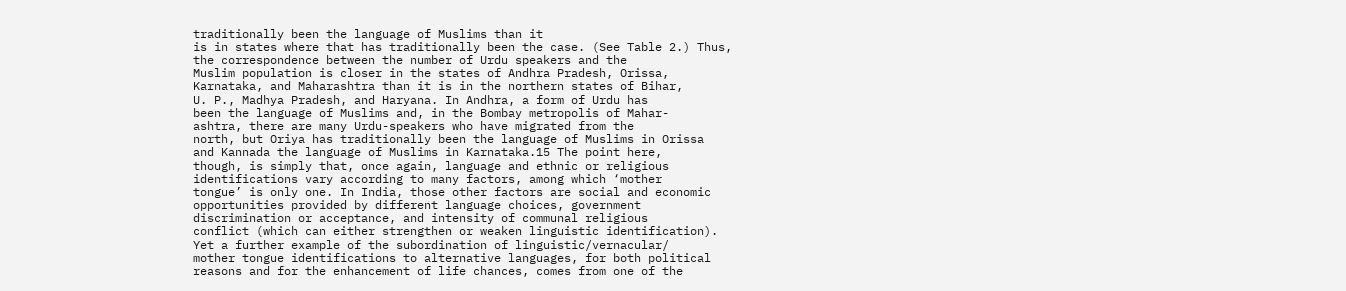traditionally been the language of Muslims than it
is in states where that has traditionally been the case. (See Table 2.) Thus,
the correspondence between the number of Urdu speakers and the
Muslim population is closer in the states of Andhra Pradesh, Orissa,
Karnataka, and Maharashtra than it is in the northern states of Bihar,
U. P., Madhya Pradesh, and Haryana. In Andhra, a form of Urdu has
been the language of Muslims and, in the Bombay metropolis of Mahar-
ashtra, there are many Urdu-speakers who have migrated from the
north, but Oriya has traditionally been the language of Muslims in Orissa
and Kannada the language of Muslims in Karnataka.15 The point here,
though, is simply that, once again, language and ethnic or religious
identifications vary according to many factors, among which ‘mother
tongue’ is only one. In India, those other factors are social and economic
opportunities provided by different language choices, government
discrimination or acceptance, and intensity of communal religious
conflict (which can either strengthen or weaken linguistic identification).
Yet a further example of the subordination of linguistic/vernacular/
mother tongue identifications to alternative languages, for both political
reasons and for the enhancement of life chances, comes from one of the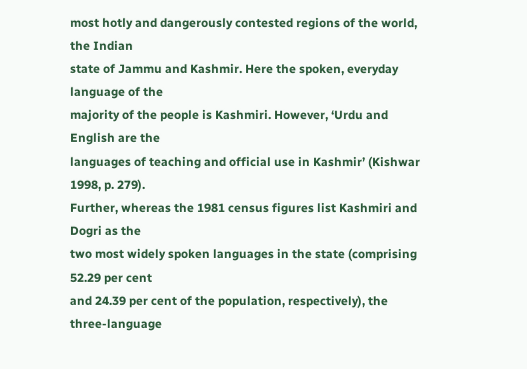most hotly and dangerously contested regions of the world, the Indian
state of Jammu and Kashmir. Here the spoken, everyday language of the
majority of the people is Kashmiri. However, ‘Urdu and English are the
languages of teaching and official use in Kashmir’ (Kishwar 1998, p. 279).
Further, whereas the 1981 census figures list Kashmiri and Dogri as the
two most widely spoken languages in the state (comprising 52.29 per cent
and 24.39 per cent of the population, respectively), the three-language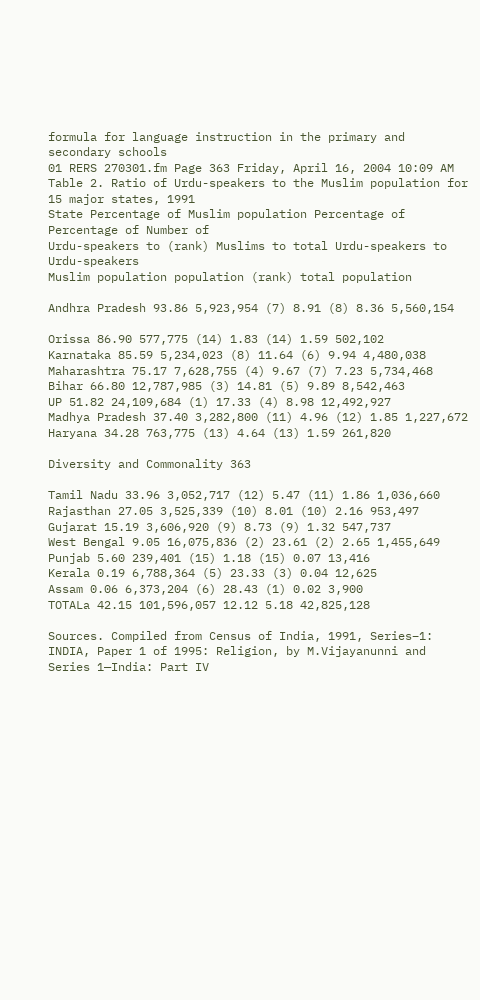formula for language instruction in the primary and secondary schools
01 RERS 270301.fm Page 363 Friday, April 16, 2004 10:09 AM
Table 2. Ratio of Urdu-speakers to the Muslim population for 15 major states, 1991
State Percentage of Muslim population Percentage of Percentage of Number of
Urdu-speakers to (rank) Muslims to total Urdu-speakers to Urdu-speakers
Muslim population population (rank) total population

Andhra Pradesh 93.86 5,923,954 (7) 8.91 (8) 8.36 5,560,154

Orissa 86.90 577,775 (14) 1.83 (14) 1.59 502,102
Karnataka 85.59 5,234,023 (8) 11.64 (6) 9.94 4,480,038
Maharashtra 75.17 7,628,755 (4) 9.67 (7) 7.23 5,734,468
Bihar 66.80 12,787,985 (3) 14.81 (5) 9.89 8,542,463
UP 51.82 24,109,684 (1) 17.33 (4) 8.98 12,492,927
Madhya Pradesh 37.40 3,282,800 (11) 4.96 (12) 1.85 1,227,672
Haryana 34.28 763,775 (13) 4.64 (13) 1.59 261,820

Diversity and Commonality 363

Tamil Nadu 33.96 3,052,717 (12) 5.47 (11) 1.86 1,036,660
Rajasthan 27.05 3,525,339 (10) 8.01 (10) 2.16 953,497
Gujarat 15.19 3,606,920 (9) 8.73 (9) 1.32 547,737
West Bengal 9.05 16,075,836 (2) 23.61 (2) 2.65 1,455,649
Punjab 5.60 239,401 (15) 1.18 (15) 0.07 13,416
Kerala 0.19 6,788,364 (5) 23.33 (3) 0.04 12,625
Assam 0.06 6,373,204 (6) 28.43 (1) 0.02 3,900
TOTALa 42.15 101,596,057 12.12 5.18 42,825,128

Sources. Compiled from Census of India, 1991, Series–1: INDIA, Paper 1 of 1995: Religion, by M.Vijayanunni and Series 1—India: Part IV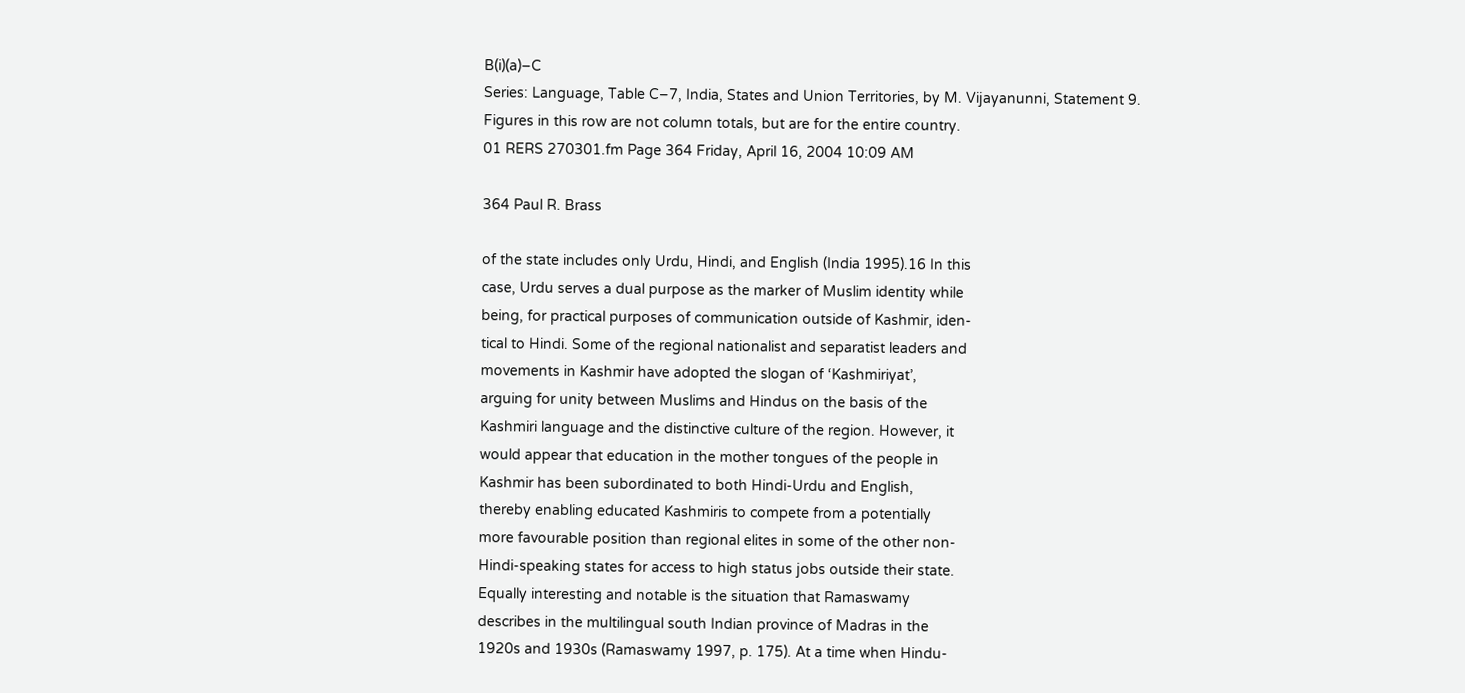B(i)(a)–C
Series: Language, Table C–7, India, States and Union Territories, by M. Vijayanunni, Statement 9.
Figures in this row are not column totals, but are for the entire country.
01 RERS 270301.fm Page 364 Friday, April 16, 2004 10:09 AM

364 Paul R. Brass

of the state includes only Urdu, Hindi, and English (India 1995).16 In this
case, Urdu serves a dual purpose as the marker of Muslim identity while
being, for practical purposes of communication outside of Kashmir, iden-
tical to Hindi. Some of the regional nationalist and separatist leaders and
movements in Kashmir have adopted the slogan of ‘Kashmiriyat’,
arguing for unity between Muslims and Hindus on the basis of the
Kashmiri language and the distinctive culture of the region. However, it
would appear that education in the mother tongues of the people in
Kashmir has been subordinated to both Hindi-Urdu and English,
thereby enabling educated Kashmiris to compete from a potentially
more favourable position than regional elites in some of the other non-
Hindi-speaking states for access to high status jobs outside their state.
Equally interesting and notable is the situation that Ramaswamy
describes in the multilingual south Indian province of Madras in the
1920s and 1930s (Ramaswamy 1997, p. 175). At a time when Hindu-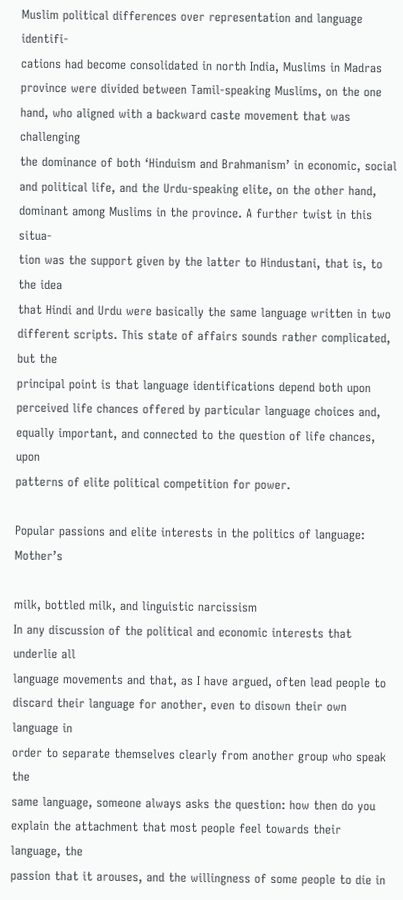Muslim political differences over representation and language identifi-
cations had become consolidated in north India, Muslims in Madras
province were divided between Tamil-speaking Muslims, on the one
hand, who aligned with a backward caste movement that was challenging
the dominance of both ‘Hinduism and Brahmanism’ in economic, social
and political life, and the Urdu-speaking elite, on the other hand,
dominant among Muslims in the province. A further twist in this situa-
tion was the support given by the latter to Hindustani, that is, to the idea
that Hindi and Urdu were basically the same language written in two
different scripts. This state of affairs sounds rather complicated, but the
principal point is that language identifications depend both upon
perceived life chances offered by particular language choices and,
equally important, and connected to the question of life chances, upon
patterns of elite political competition for power.

Popular passions and elite interests in the politics of language: Mother’s

milk, bottled milk, and linguistic narcissism
In any discussion of the political and economic interests that underlie all
language movements and that, as I have argued, often lead people to
discard their language for another, even to disown their own language in
order to separate themselves clearly from another group who speak the
same language, someone always asks the question: how then do you
explain the attachment that most people feel towards their language, the
passion that it arouses, and the willingness of some people to die in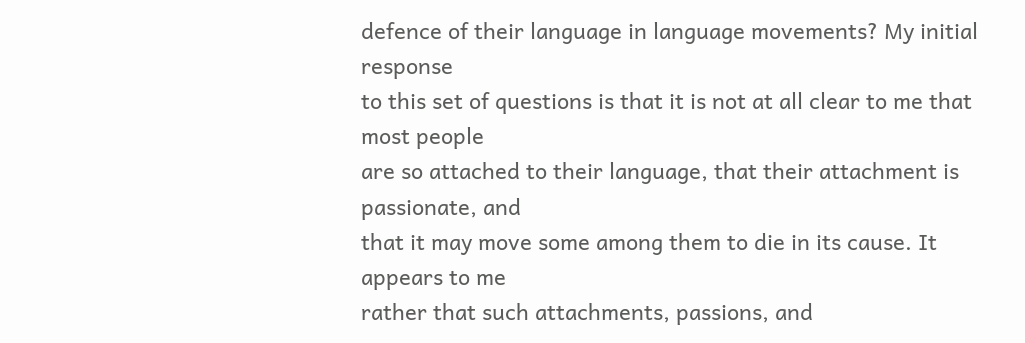defence of their language in language movements? My initial response
to this set of questions is that it is not at all clear to me that most people
are so attached to their language, that their attachment is passionate, and
that it may move some among them to die in its cause. It appears to me
rather that such attachments, passions, and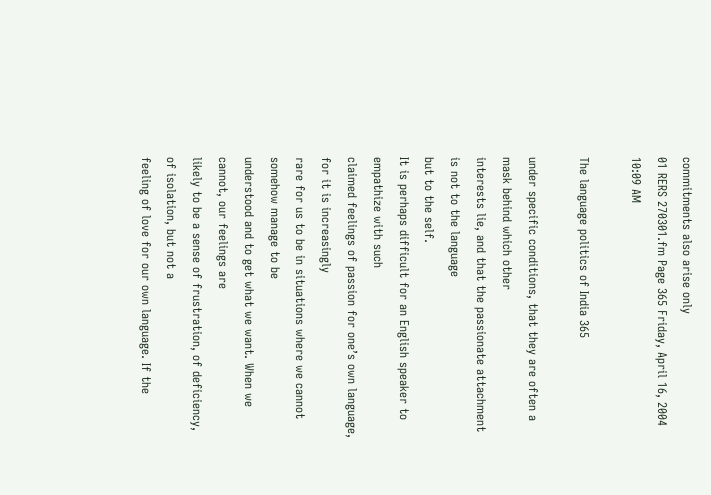commitments also arise only
01 RERS 270301.fm Page 365 Friday, April 16, 2004 10:09 AM

The language politics of India 365

under specific conditions, that they are often a mask behind which other
interests lie, and that the passionate attachment is not to the language
but to the self.
It is perhaps difficult for an English speaker to empathize with such
claimed feelings of passion for one’s own language, for it is increasingly
rare for us to be in situations where we cannot somehow manage to be
understood and to get what we want. When we cannot, our feelings are
likely to be a sense of frustration, of deficiency, of isolation, but not a
feeling of love for our own language. If the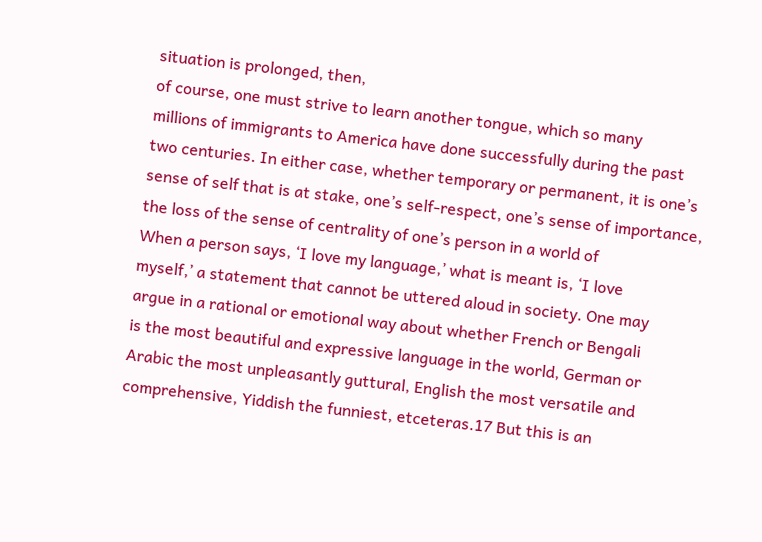situation is prolonged, then,
of course, one must strive to learn another tongue, which so many
millions of immigrants to America have done successfully during the past
two centuries. In either case, whether temporary or permanent, it is one’s
sense of self that is at stake, one’s self-respect, one’s sense of importance,
the loss of the sense of centrality of one’s person in a world of
When a person says, ‘I love my language,’ what is meant is, ‘I love
myself,’ a statement that cannot be uttered aloud in society. One may
argue in a rational or emotional way about whether French or Bengali
is the most beautiful and expressive language in the world, German or
Arabic the most unpleasantly guttural, English the most versatile and
comprehensive, Yiddish the funniest, etceteras.17 But this is an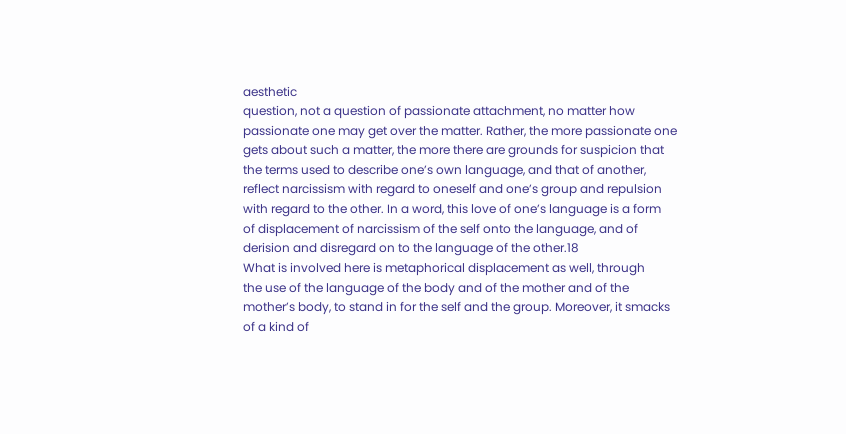aesthetic
question, not a question of passionate attachment, no matter how
passionate one may get over the matter. Rather, the more passionate one
gets about such a matter, the more there are grounds for suspicion that
the terms used to describe one’s own language, and that of another,
reflect narcissism with regard to oneself and one’s group and repulsion
with regard to the other. In a word, this love of one’s language is a form
of displacement of narcissism of the self onto the language, and of
derision and disregard on to the language of the other.18
What is involved here is metaphorical displacement as well, through
the use of the language of the body and of the mother and of the
mother’s body, to stand in for the self and the group. Moreover, it smacks
of a kind of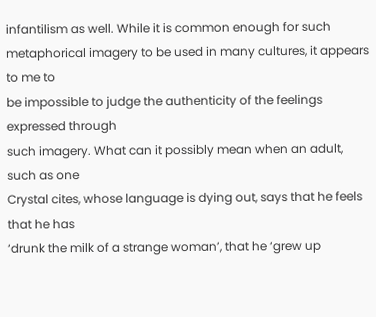infantilism as well. While it is common enough for such
metaphorical imagery to be used in many cultures, it appears to me to
be impossible to judge the authenticity of the feelings expressed through
such imagery. What can it possibly mean when an adult, such as one
Crystal cites, whose language is dying out, says that he feels that he has
‘drunk the milk of a strange woman’, that he ‘grew up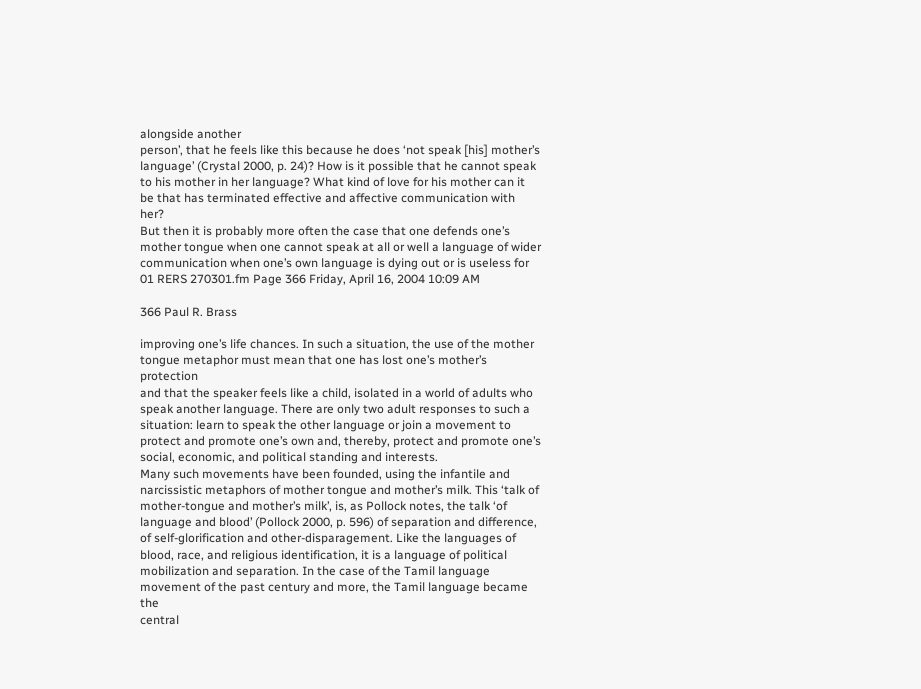alongside another
person’, that he feels like this because he does ‘not speak [his] mother’s
language’ (Crystal 2000, p. 24)? How is it possible that he cannot speak
to his mother in her language? What kind of love for his mother can it
be that has terminated effective and affective communication with her?
But then it is probably more often the case that one defends one’s
mother tongue when one cannot speak at all or well a language of wider
communication when one’s own language is dying out or is useless for
01 RERS 270301.fm Page 366 Friday, April 16, 2004 10:09 AM

366 Paul R. Brass

improving one’s life chances. In such a situation, the use of the mother
tongue metaphor must mean that one has lost one’s mother’s protection
and that the speaker feels like a child, isolated in a world of adults who
speak another language. There are only two adult responses to such a
situation: learn to speak the other language or join a movement to
protect and promote one’s own and, thereby, protect and promote one’s
social, economic, and political standing and interests.
Many such movements have been founded, using the infantile and
narcissistic metaphors of mother tongue and mother’s milk. This ‘talk of
mother-tongue and mother’s milk’, is, as Pollock notes, the talk ‘of
language and blood’ (Pollock 2000, p. 596) of separation and difference,
of self-glorification and other-disparagement. Like the languages of
blood, race, and religious identification, it is a language of political
mobilization and separation. In the case of the Tamil language
movement of the past century and more, the Tamil language became the
central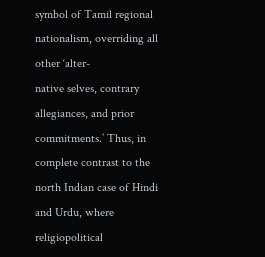symbol of Tamil regional nationalism, overriding all other ‘alter-
native selves, contrary allegiances, and prior commitments.’ Thus, in
complete contrast to the north Indian case of Hindi and Urdu, where
religiopolitical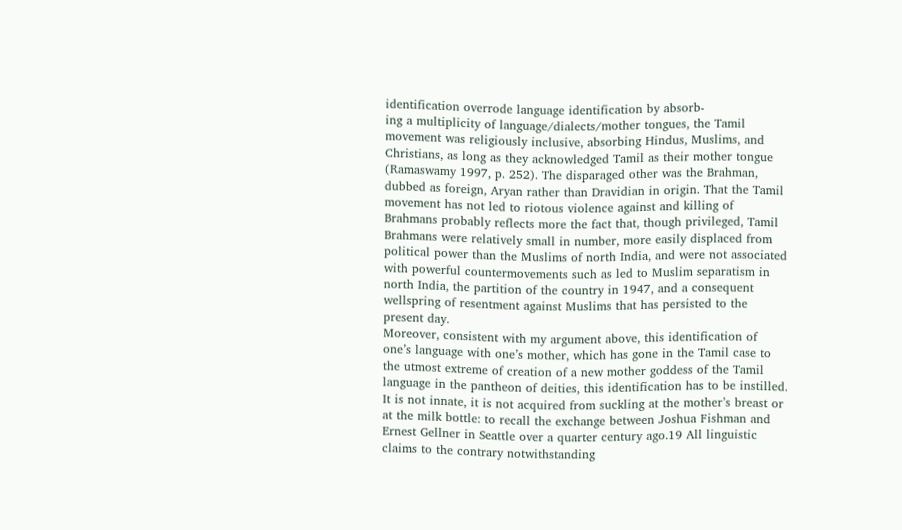identification overrode language identification by absorb-
ing a multiplicity of language/dialects/mother tongues, the Tamil
movement was religiously inclusive, absorbing Hindus, Muslims, and
Christians, as long as they acknowledged Tamil as their mother tongue
(Ramaswamy 1997, p. 252). The disparaged other was the Brahman,
dubbed as foreign, Aryan rather than Dravidian in origin. That the Tamil
movement has not led to riotous violence against and killing of
Brahmans probably reflects more the fact that, though privileged, Tamil
Brahmans were relatively small in number, more easily displaced from
political power than the Muslims of north India, and were not associated
with powerful countermovements such as led to Muslim separatism in
north India, the partition of the country in 1947, and a consequent
wellspring of resentment against Muslims that has persisted to the
present day.
Moreover, consistent with my argument above, this identification of
one’s language with one’s mother, which has gone in the Tamil case to
the utmost extreme of creation of a new mother goddess of the Tamil
language in the pantheon of deities, this identification has to be instilled.
It is not innate, it is not acquired from suckling at the mother’s breast or
at the milk bottle: to recall the exchange between Joshua Fishman and
Ernest Gellner in Seattle over a quarter century ago.19 All linguistic
claims to the contrary notwithstanding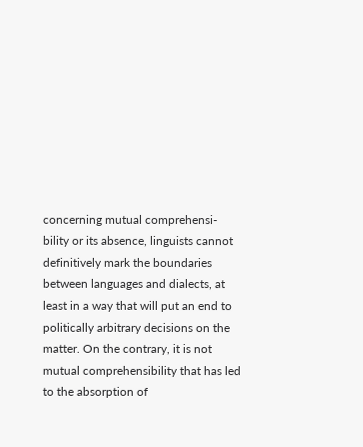concerning mutual comprehensi-
bility or its absence, linguists cannot definitively mark the boundaries
between languages and dialects, at least in a way that will put an end to
politically arbitrary decisions on the matter. On the contrary, it is not
mutual comprehensibility that has led to the absorption of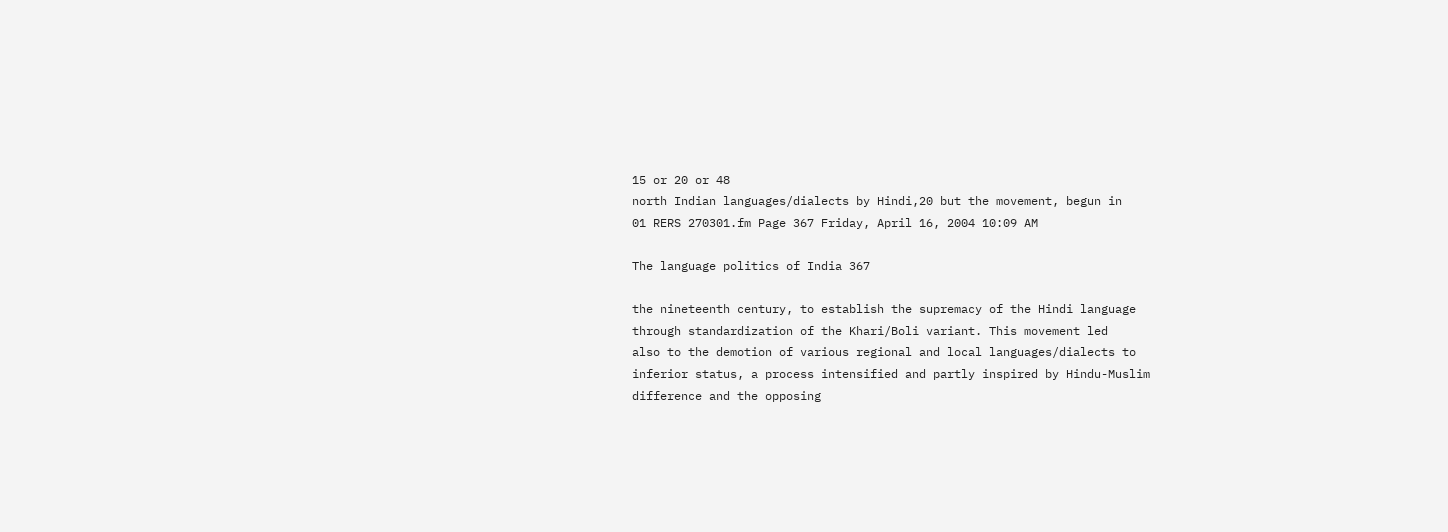15 or 20 or 48
north Indian languages/dialects by Hindi,20 but the movement, begun in
01 RERS 270301.fm Page 367 Friday, April 16, 2004 10:09 AM

The language politics of India 367

the nineteenth century, to establish the supremacy of the Hindi language
through standardization of the Khari/Boli variant. This movement led
also to the demotion of various regional and local languages/dialects to
inferior status, a process intensified and partly inspired by Hindu-Muslim
difference and the opposing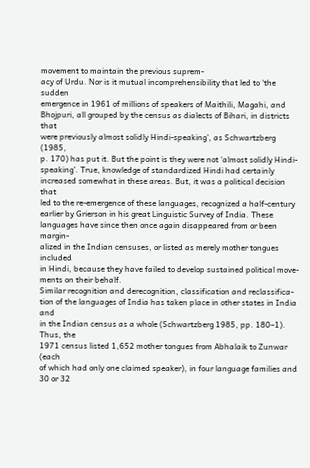movement to maintain the previous suprem-
acy of Urdu. Nor is it mutual incomprehensibility that led to ‘the sudden
emergence in 1961 of millions of speakers of Maithili, Magahi, and
Bhojpuri, all grouped by the census as dialects of Bihari, in districts that
were previously almost solidly Hindi-speaking’, as Schwartzberg (1985,
p. 170) has put it. But the point is they were not ‘almost solidly Hindi-
speaking’. True, knowledge of standardized Hindi had certainly
increased somewhat in these areas. But, it was a political decision that
led to the re-emergence of these languages, recognized a half-century
earlier by Grierson in his great Linguistic Survey of India. These
languages have since then once again disappeared from or been margin-
alized in the Indian censuses, or listed as merely mother tongues included
in Hindi, because they have failed to develop sustained political move-
ments on their behalf.
Similar recognition and derecognition, classification and reclassifica-
tion of the languages of India has taken place in other states in India and
in the Indian census as a whole (Schwartzberg 1985, pp. 180–1). Thus, the
1971 census listed 1,652 mother tongues from Abhalaik to Zunwar (each
of which had only one claimed speaker), in four language families and
30 or 32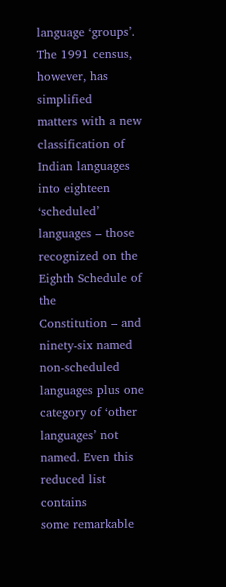language ‘groups’. The 1991 census, however, has simplified
matters with a new classification of Indian languages into eighteen
‘scheduled’ languages – those recognized on the Eighth Schedule of the
Constitution – and ninety-six named non-scheduled languages plus one
category of ‘other languages’ not named. Even this reduced list contains
some remarkable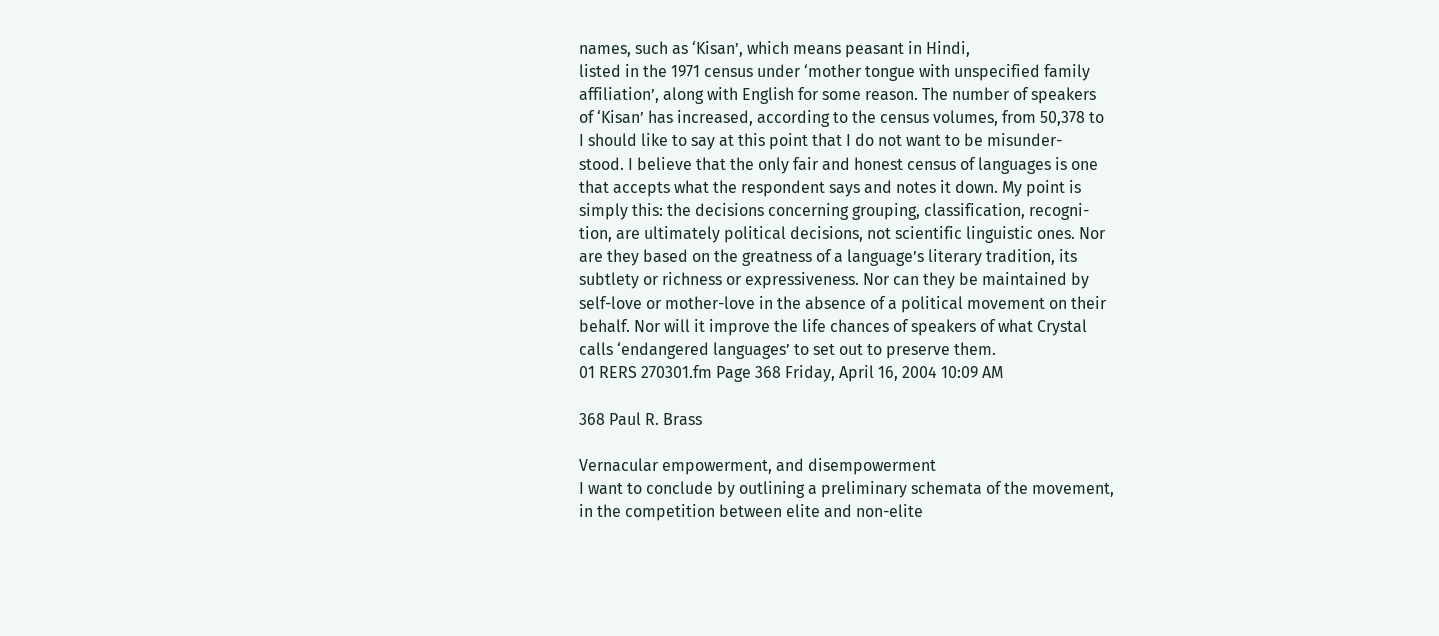names, such as ‘Kisan’, which means peasant in Hindi,
listed in the 1971 census under ‘mother tongue with unspecified family
affiliation’, along with English for some reason. The number of speakers
of ‘Kisan’ has increased, according to the census volumes, from 50,378 to
I should like to say at this point that I do not want to be misunder-
stood. I believe that the only fair and honest census of languages is one
that accepts what the respondent says and notes it down. My point is
simply this: the decisions concerning grouping, classification, recogni-
tion, are ultimately political decisions, not scientific linguistic ones. Nor
are they based on the greatness of a language’s literary tradition, its
subtlety or richness or expressiveness. Nor can they be maintained by
self-love or mother-love in the absence of a political movement on their
behalf. Nor will it improve the life chances of speakers of what Crystal
calls ‘endangered languages’ to set out to preserve them.
01 RERS 270301.fm Page 368 Friday, April 16, 2004 10:09 AM

368 Paul R. Brass

Vernacular empowerment, and disempowerment
I want to conclude by outlining a preliminary schemata of the movement,
in the competition between elite and non-elite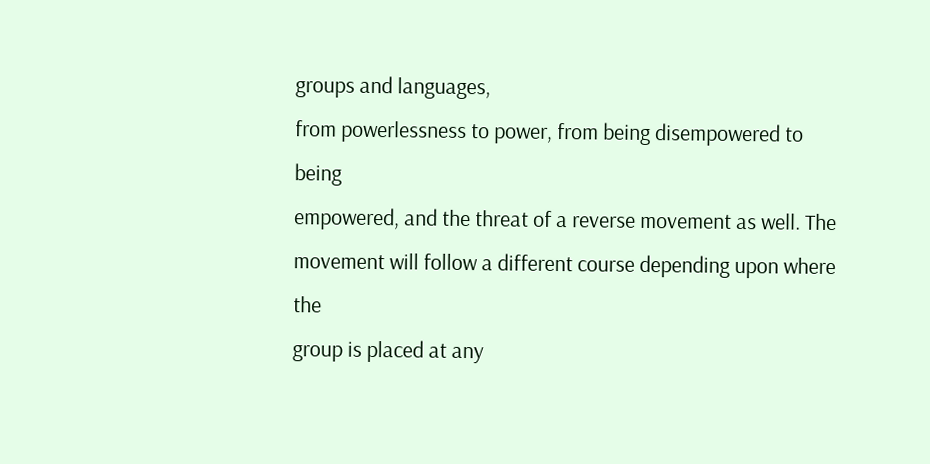groups and languages,
from powerlessness to power, from being disempowered to being
empowered, and the threat of a reverse movement as well. The
movement will follow a different course depending upon where the
group is placed at any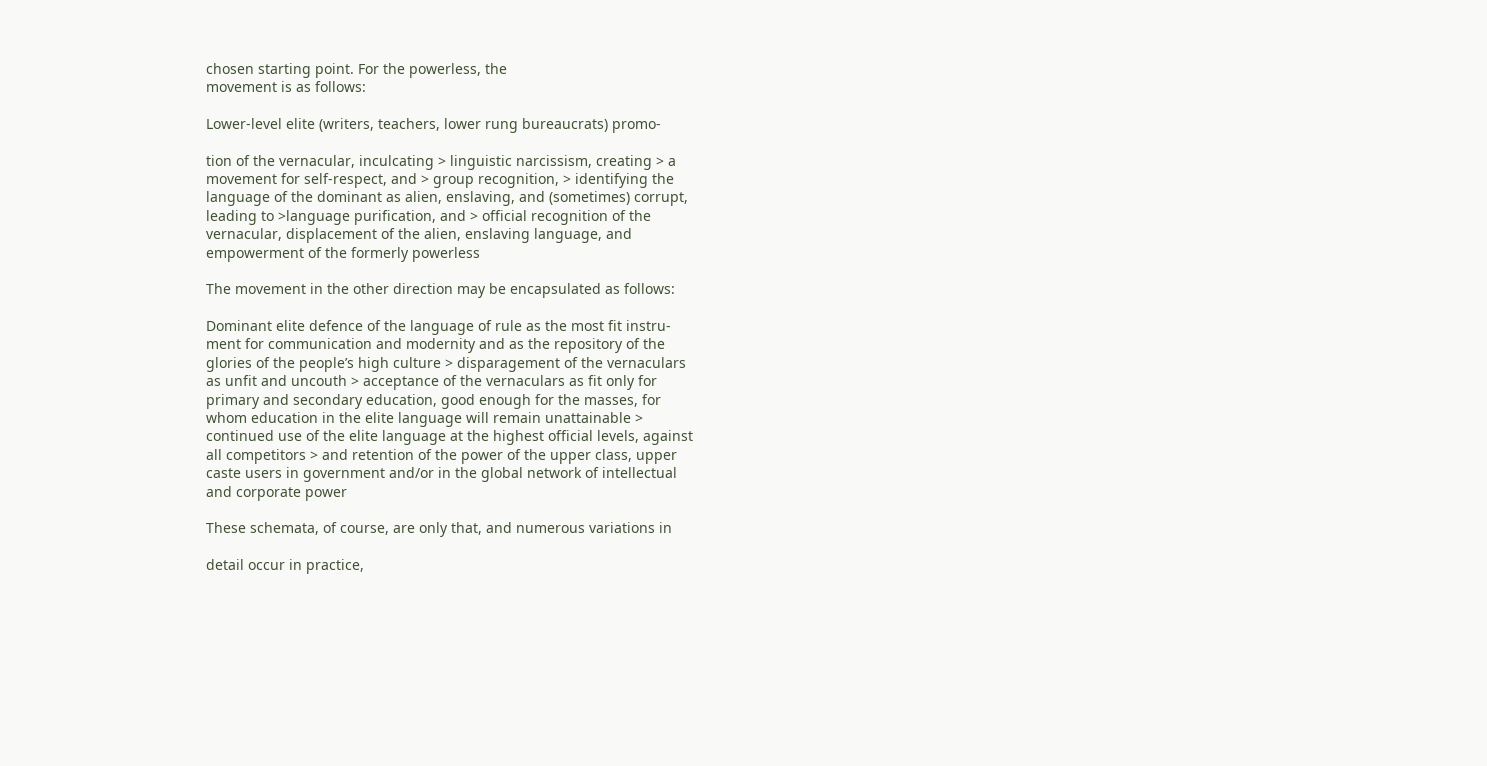chosen starting point. For the powerless, the
movement is as follows:

Lower-level elite (writers, teachers, lower rung bureaucrats) promo-

tion of the vernacular, inculcating > linguistic narcissism, creating > a
movement for self-respect, and > group recognition, > identifying the
language of the dominant as alien, enslaving, and (sometimes) corrupt,
leading to >language purification, and > official recognition of the
vernacular, displacement of the alien, enslaving language, and
empowerment of the formerly powerless

The movement in the other direction may be encapsulated as follows:

Dominant elite defence of the language of rule as the most fit instru-
ment for communication and modernity and as the repository of the
glories of the people’s high culture > disparagement of the vernaculars
as unfit and uncouth > acceptance of the vernaculars as fit only for
primary and secondary education, good enough for the masses, for
whom education in the elite language will remain unattainable >
continued use of the elite language at the highest official levels, against
all competitors > and retention of the power of the upper class, upper
caste users in government and/or in the global network of intellectual
and corporate power

These schemata, of course, are only that, and numerous variations in

detail occur in practice,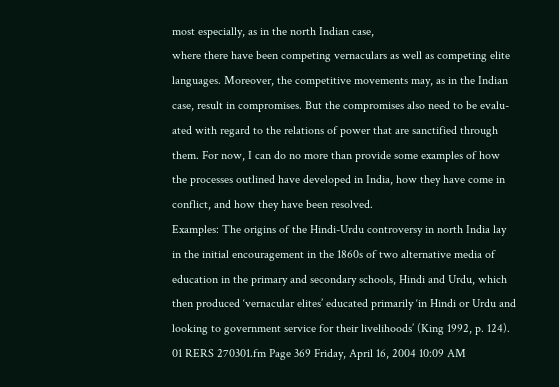most especially, as in the north Indian case,
where there have been competing vernaculars as well as competing elite
languages. Moreover, the competitive movements may, as in the Indian
case, result in compromises. But the compromises also need to be evalu-
ated with regard to the relations of power that are sanctified through
them. For now, I can do no more than provide some examples of how
the processes outlined have developed in India, how they have come in
conflict, and how they have been resolved.
Examples: The origins of the Hindi-Urdu controversy in north India lay
in the initial encouragement in the 1860s of two alternative media of
education in the primary and secondary schools, Hindi and Urdu, which
then produced ‘vernacular elites’ educated primarily ‘in Hindi or Urdu and
looking to government service for their livelihoods’ (King 1992, p. 124).
01 RERS 270301.fm Page 369 Friday, April 16, 2004 10:09 AM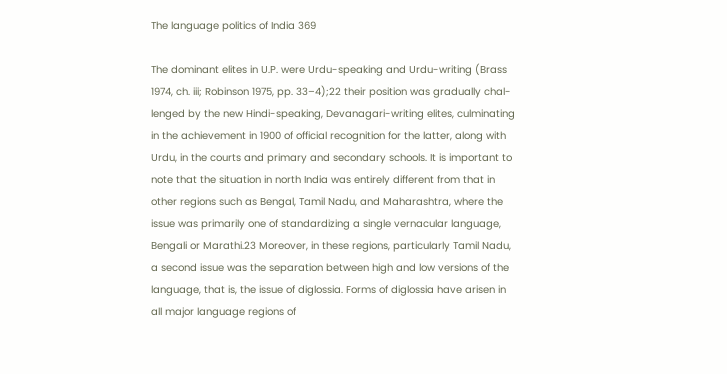The language politics of India 369

The dominant elites in U.P. were Urdu-speaking and Urdu-writing (Brass
1974, ch. iii; Robinson 1975, pp. 33–4);22 their position was gradually chal-
lenged by the new Hindi-speaking, Devanagari-writing elites, culminating
in the achievement in 1900 of official recognition for the latter, along with
Urdu, in the courts and primary and secondary schools. It is important to
note that the situation in north India was entirely different from that in
other regions such as Bengal, Tamil Nadu, and Maharashtra, where the
issue was primarily one of standardizing a single vernacular language,
Bengali or Marathi.23 Moreover, in these regions, particularly Tamil Nadu,
a second issue was the separation between high and low versions of the
language, that is, the issue of diglossia. Forms of diglossia have arisen in
all major language regions of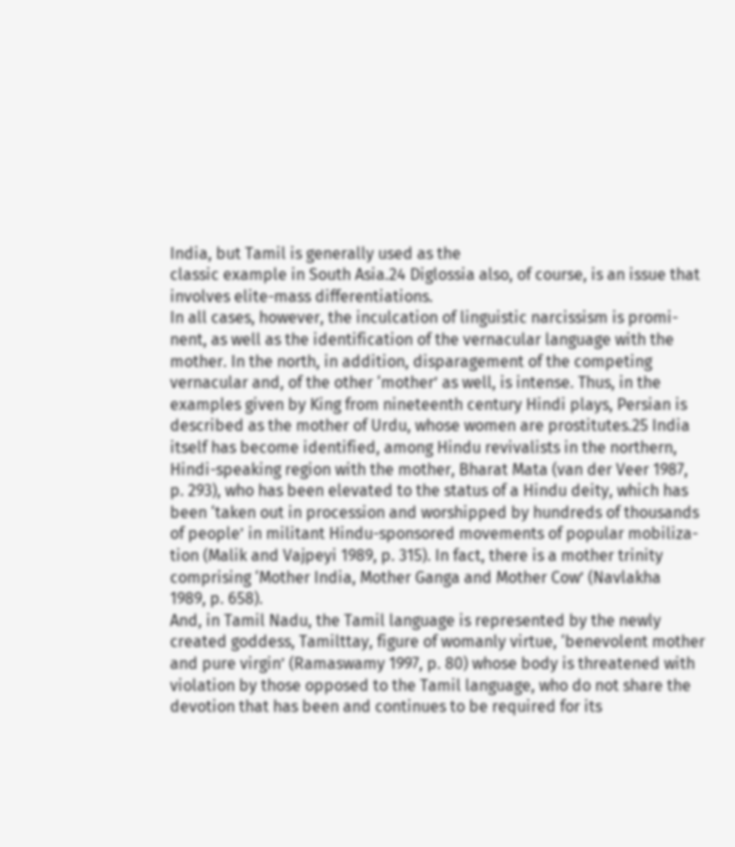India, but Tamil is generally used as the
classic example in South Asia.24 Diglossia also, of course, is an issue that
involves elite-mass differentiations.
In all cases, however, the inculcation of linguistic narcissism is promi-
nent, as well as the identification of the vernacular language with the
mother. In the north, in addition, disparagement of the competing
vernacular and, of the other ‘mother’ as well, is intense. Thus, in the
examples given by King from nineteenth century Hindi plays, Persian is
described as the mother of Urdu, whose women are prostitutes.25 India
itself has become identified, among Hindu revivalists in the northern,
Hindi-speaking region with the mother, Bharat Mata (van der Veer 1987,
p. 293), who has been elevated to the status of a Hindu deity, which has
been ‘taken out in procession and worshipped by hundreds of thousands
of people’ in militant Hindu-sponsored movements of popular mobiliza-
tion (Malik and Vajpeyi 1989, p. 315). In fact, there is a mother trinity
comprising ‘Mother India, Mother Ganga and Mother Cow’ (Navlakha
1989, p. 658).
And, in Tamil Nadu, the Tamil language is represented by the newly
created goddess, Tamilttay, figure of womanly virtue, ‘benevolent mother
and pure virgin’ (Ramaswamy 1997, p. 80) whose body is threatened with
violation by those opposed to the Tamil language, who do not share the
devotion that has been and continues to be required for its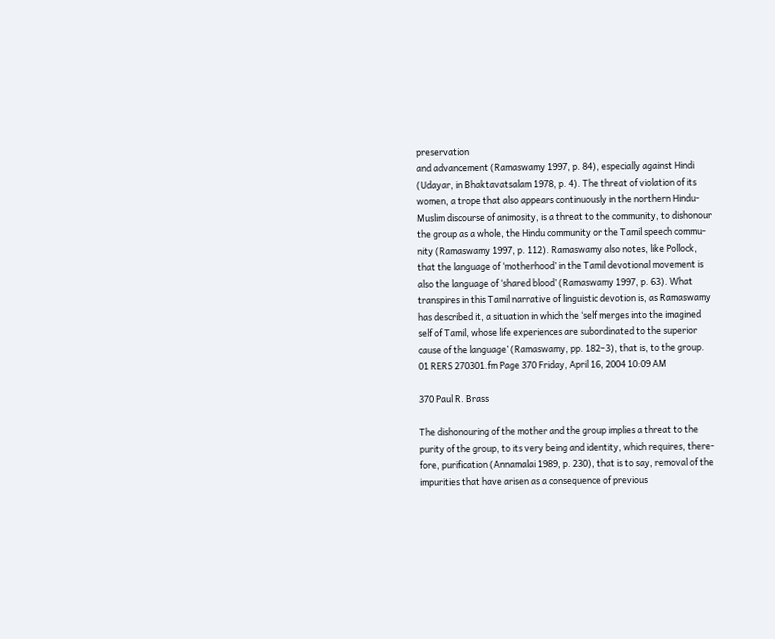preservation
and advancement (Ramaswamy 1997, p. 84), especially against Hindi
(Udayar, in Bhaktavatsalam 1978, p. 4). The threat of violation of its
women, a trope that also appears continuously in the northern Hindu-
Muslim discourse of animosity, is a threat to the community, to dishonour
the group as a whole, the Hindu community or the Tamil speech commu-
nity (Ramaswamy 1997, p. 112). Ramaswamy also notes, like Pollock,
that the language of ‘motherhood’ in the Tamil devotional movement is
also the language of ‘shared blood’ (Ramaswamy 1997, p. 63). What
transpires in this Tamil narrative of linguistic devotion is, as Ramaswamy
has described it, a situation in which the ‘self merges into the imagined
self of Tamil, whose life experiences are subordinated to the superior
cause of the language’ (Ramaswamy, pp. 182–3), that is, to the group.
01 RERS 270301.fm Page 370 Friday, April 16, 2004 10:09 AM

370 Paul R. Brass

The dishonouring of the mother and the group implies a threat to the
purity of the group, to its very being and identity, which requires, there-
fore, purification (Annamalai 1989, p. 230), that is to say, removal of the
impurities that have arisen as a consequence of previous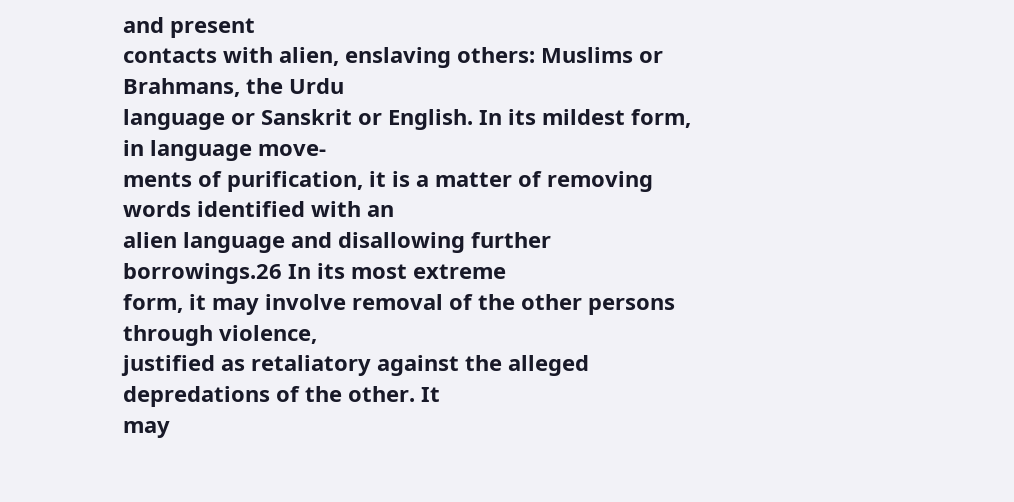and present
contacts with alien, enslaving others: Muslims or Brahmans, the Urdu
language or Sanskrit or English. In its mildest form, in language move-
ments of purification, it is a matter of removing words identified with an
alien language and disallowing further borrowings.26 In its most extreme
form, it may involve removal of the other persons through violence,
justified as retaliatory against the alleged depredations of the other. It
may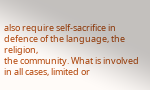also require self-sacrifice in defence of the language, the religion,
the community. What is involved in all cases, limited or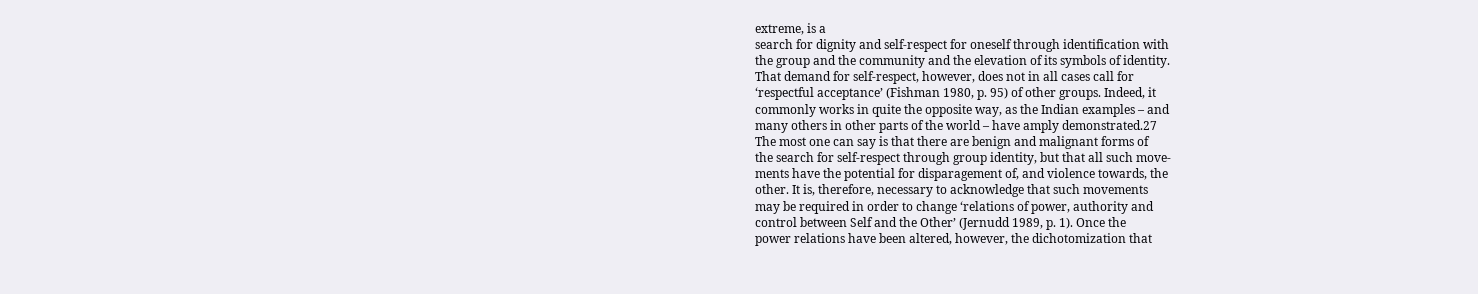extreme, is a
search for dignity and self-respect for oneself through identification with
the group and the community and the elevation of its symbols of identity.
That demand for self-respect, however, does not in all cases call for
‘respectful acceptance’ (Fishman 1980, p. 95) of other groups. Indeed, it
commonly works in quite the opposite way, as the Indian examples – and
many others in other parts of the world – have amply demonstrated.27
The most one can say is that there are benign and malignant forms of
the search for self-respect through group identity, but that all such move-
ments have the potential for disparagement of, and violence towards, the
other. It is, therefore, necessary to acknowledge that such movements
may be required in order to change ‘relations of power, authority and
control between Self and the Other’ (Jernudd 1989, p. 1). Once the
power relations have been altered, however, the dichotomization that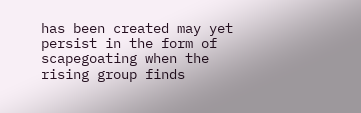has been created may yet persist in the form of scapegoating when the
rising group finds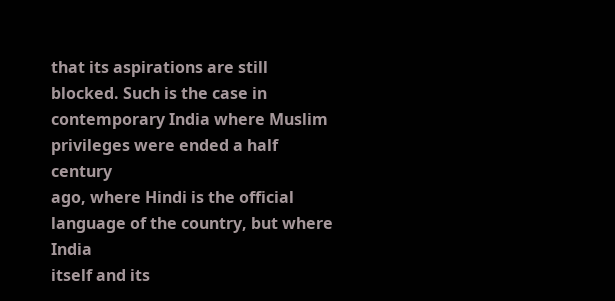that its aspirations are still blocked. Such is the case in
contemporary India where Muslim privileges were ended a half century
ago, where Hindi is the official language of the country, but where India
itself and its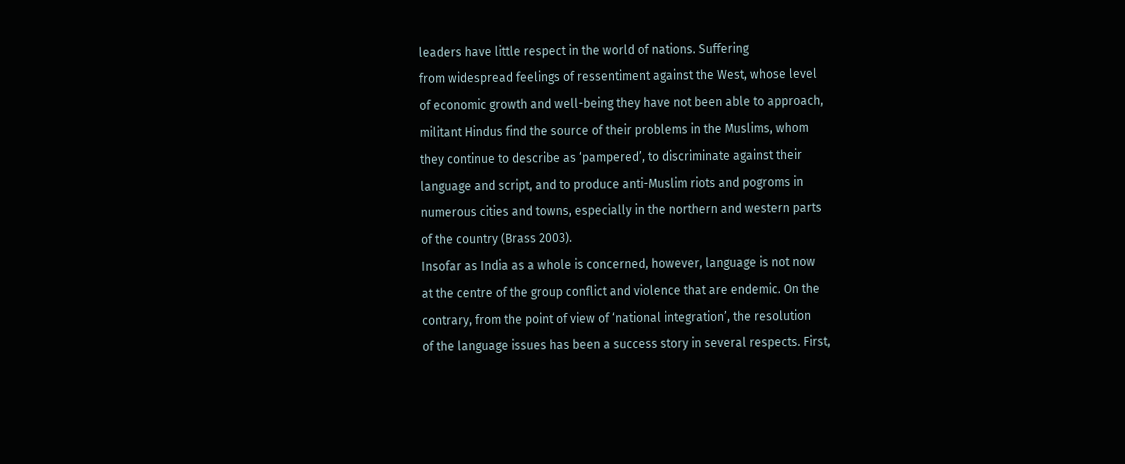leaders have little respect in the world of nations. Suffering
from widespread feelings of ressentiment against the West, whose level
of economic growth and well-being they have not been able to approach,
militant Hindus find the source of their problems in the Muslims, whom
they continue to describe as ‘pampered’, to discriminate against their
language and script, and to produce anti-Muslim riots and pogroms in
numerous cities and towns, especially in the northern and western parts
of the country (Brass 2003).
Insofar as India as a whole is concerned, however, language is not now
at the centre of the group conflict and violence that are endemic. On the
contrary, from the point of view of ‘national integration’, the resolution
of the language issues has been a success story in several respects. First,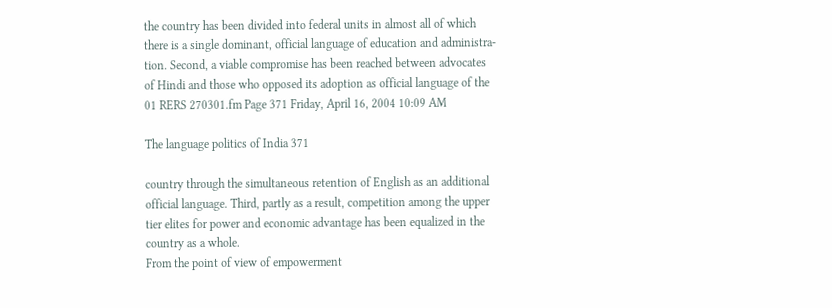the country has been divided into federal units in almost all of which
there is a single dominant, official language of education and administra-
tion. Second, a viable compromise has been reached between advocates
of Hindi and those who opposed its adoption as official language of the
01 RERS 270301.fm Page 371 Friday, April 16, 2004 10:09 AM

The language politics of India 371

country through the simultaneous retention of English as an additional
official language. Third, partly as a result, competition among the upper
tier elites for power and economic advantage has been equalized in the
country as a whole.
From the point of view of empowerment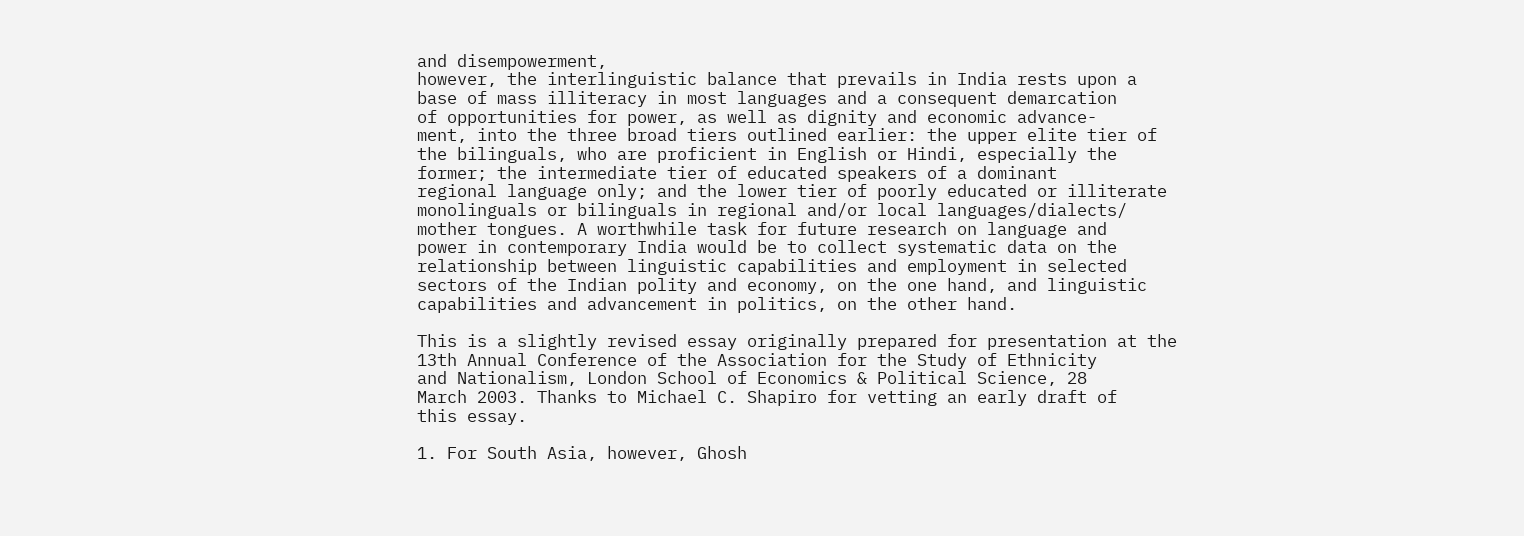and disempowerment,
however, the interlinguistic balance that prevails in India rests upon a
base of mass illiteracy in most languages and a consequent demarcation
of opportunities for power, as well as dignity and economic advance-
ment, into the three broad tiers outlined earlier: the upper elite tier of
the bilinguals, who are proficient in English or Hindi, especially the
former; the intermediate tier of educated speakers of a dominant
regional language only; and the lower tier of poorly educated or illiterate
monolinguals or bilinguals in regional and/or local languages/dialects/
mother tongues. A worthwhile task for future research on language and
power in contemporary India would be to collect systematic data on the
relationship between linguistic capabilities and employment in selected
sectors of the Indian polity and economy, on the one hand, and linguistic
capabilities and advancement in politics, on the other hand.

This is a slightly revised essay originally prepared for presentation at the
13th Annual Conference of the Association for the Study of Ethnicity
and Nationalism, London School of Economics & Political Science, 28
March 2003. Thanks to Michael C. Shapiro for vetting an early draft of
this essay.

1. For South Asia, however, Ghosh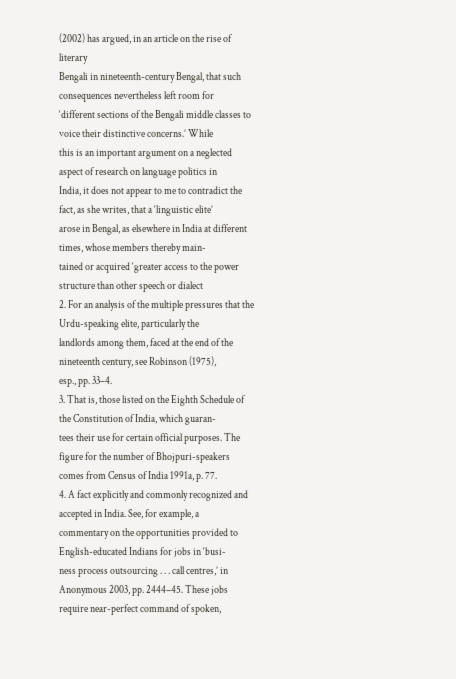(2002) has argued, in an article on the rise of literary
Bengali in nineteenth-century Bengal, that such consequences nevertheless left room for
‘different sections of the Bengali middle classes to voice their distinctive concerns.’ While
this is an important argument on a neglected aspect of research on language politics in
India, it does not appear to me to contradict the fact, as she writes, that a ‘linguistic elite’
arose in Bengal, as elsewhere in India at different times, whose members thereby main-
tained or acquired ‘greater access to the power structure than other speech or dialect
2. For an analysis of the multiple pressures that the Urdu-speaking elite, particularly the
landlords among them, faced at the end of the nineteenth century, see Robinson (1975),
esp., pp. 33–4.
3. That is, those listed on the Eighth Schedule of the Constitution of India, which guaran-
tees their use for certain official purposes. The figure for the number of Bhojpuri-speakers
comes from Census of India 1991a, p. 77.
4. A fact explicitly and commonly recognized and accepted in India. See, for example, a
commentary on the opportunities provided to English-educated Indians for jobs in ‘busi-
ness process outsourcing . . . call centres,’ in Anonymous 2003, pp. 2444–45. These jobs
require near-perfect command of spoken,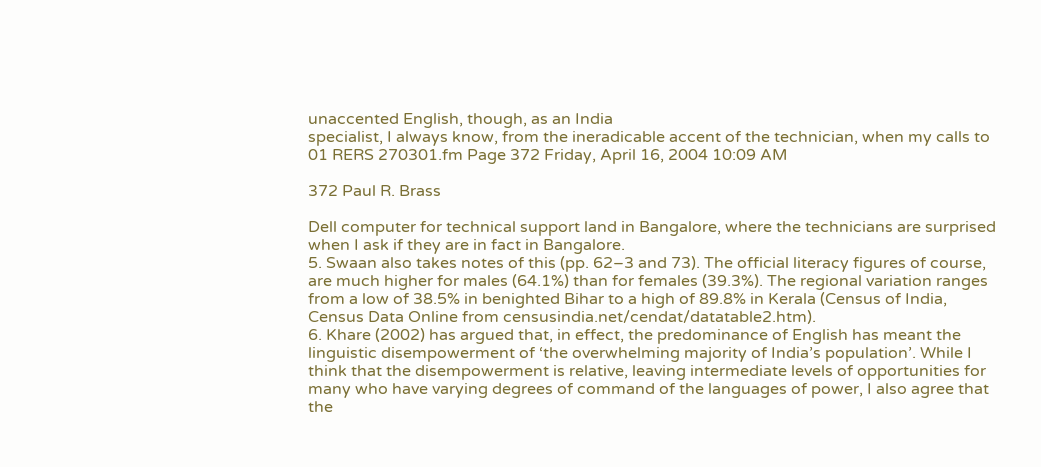unaccented English, though, as an India
specialist, I always know, from the ineradicable accent of the technician, when my calls to
01 RERS 270301.fm Page 372 Friday, April 16, 2004 10:09 AM

372 Paul R. Brass

Dell computer for technical support land in Bangalore, where the technicians are surprised
when I ask if they are in fact in Bangalore.
5. Swaan also takes notes of this (pp. 62–3 and 73). The official literacy figures of course,
are much higher for males (64.1%) than for females (39.3%). The regional variation ranges
from a low of 38.5% in benighted Bihar to a high of 89.8% in Kerala (Census of India,
Census Data Online from censusindia.net/cendat/datatable2.htm).
6. Khare (2002) has argued that, in effect, the predominance of English has meant the
linguistic disempowerment of ‘the overwhelming majority of India’s population’. While I
think that the disempowerment is relative, leaving intermediate levels of opportunities for
many who have varying degrees of command of the languages of power, I also agree that
the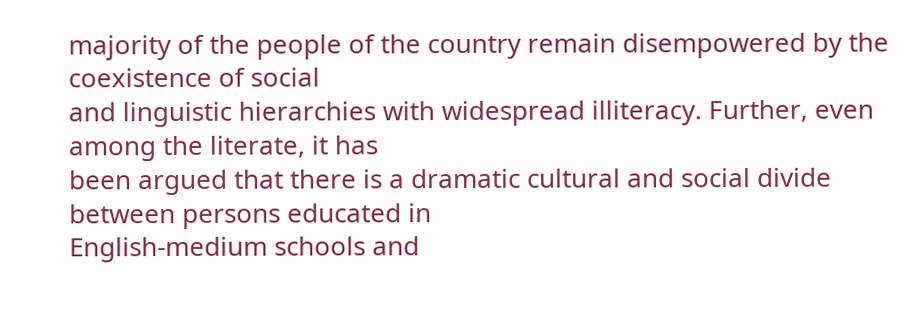majority of the people of the country remain disempowered by the coexistence of social
and linguistic hierarchies with widespread illiteracy. Further, even among the literate, it has
been argued that there is a dramatic cultural and social divide between persons educated in
English-medium schools and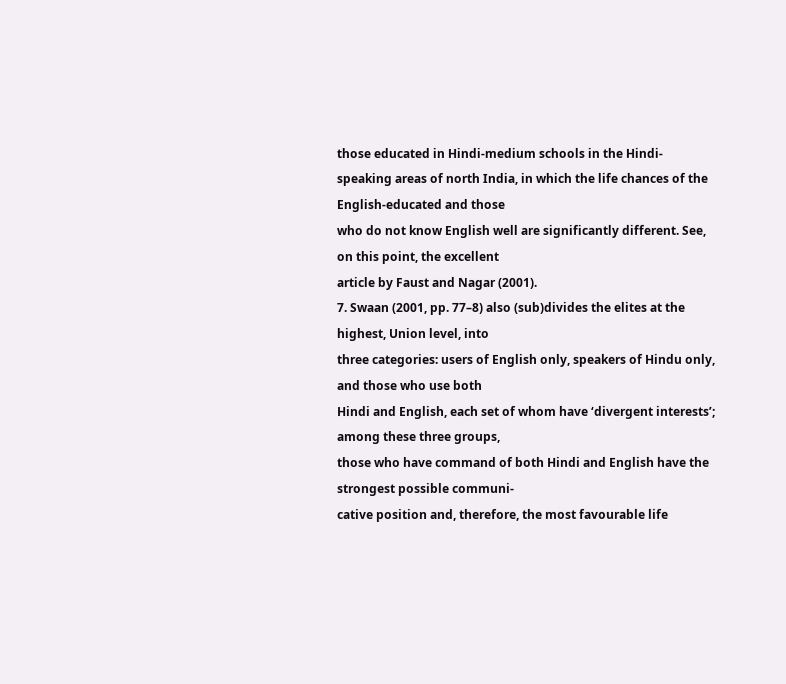those educated in Hindi-medium schools in the Hindi-
speaking areas of north India, in which the life chances of the English-educated and those
who do not know English well are significantly different. See, on this point, the excellent
article by Faust and Nagar (2001).
7. Swaan (2001, pp. 77–8) also (sub)divides the elites at the highest, Union level, into
three categories: users of English only, speakers of Hindu only, and those who use both
Hindi and English, each set of whom have ‘divergent interests’; among these three groups,
those who have command of both Hindi and English have the strongest possible communi-
cative position and, therefore, the most favourable life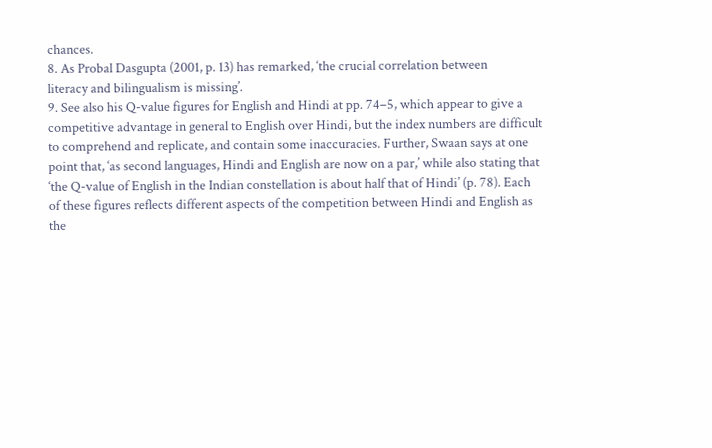chances.
8. As Probal Dasgupta (2001, p. 13) has remarked, ‘the crucial correlation between
literacy and bilingualism is missing’.
9. See also his Q-value figures for English and Hindi at pp. 74–5, which appear to give a
competitive advantage in general to English over Hindi, but the index numbers are difficult
to comprehend and replicate, and contain some inaccuracies. Further, Swaan says at one
point that, ‘as second languages, Hindi and English are now on a par,’ while also stating that
‘the Q-value of English in the Indian constellation is about half that of Hindi’ (p. 78). Each
of these figures reflects different aspects of the competition between Hindi and English as
the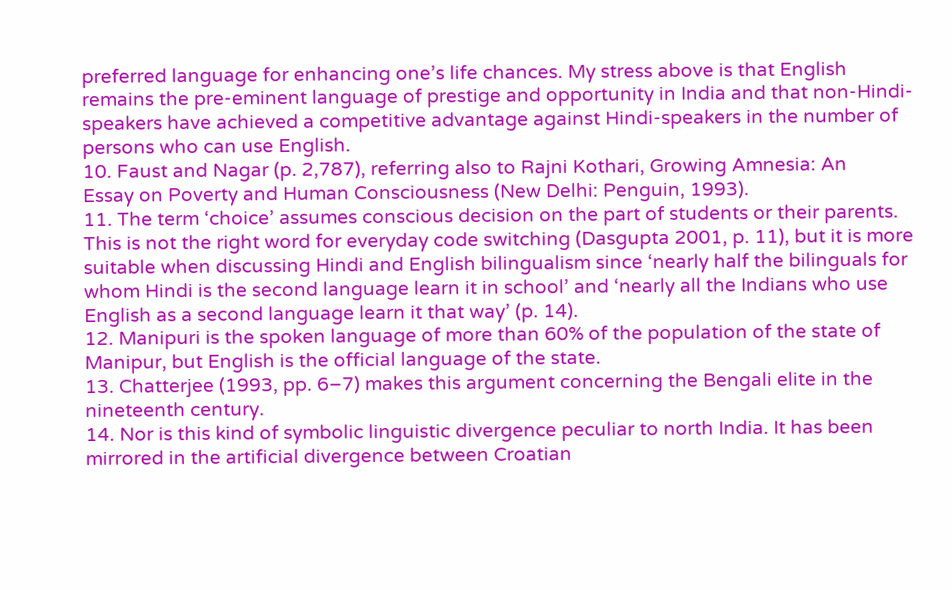preferred language for enhancing one’s life chances. My stress above is that English
remains the pre-eminent language of prestige and opportunity in India and that non-Hindi-
speakers have achieved a competitive advantage against Hindi-speakers in the number of
persons who can use English.
10. Faust and Nagar (p. 2,787), referring also to Rajni Kothari, Growing Amnesia: An
Essay on Poverty and Human Consciousness (New Delhi: Penguin, 1993).
11. The term ‘choice’ assumes conscious decision on the part of students or their parents.
This is not the right word for everyday code switching (Dasgupta 2001, p. 11), but it is more
suitable when discussing Hindi and English bilingualism since ‘nearly half the bilinguals for
whom Hindi is the second language learn it in school’ and ‘nearly all the Indians who use
English as a second language learn it that way’ (p. 14).
12. Manipuri is the spoken language of more than 60% of the population of the state of
Manipur, but English is the official language of the state.
13. Chatterjee (1993, pp. 6–7) makes this argument concerning the Bengali elite in the
nineteenth century.
14. Nor is this kind of symbolic linguistic divergence peculiar to north India. It has been
mirrored in the artificial divergence between Croatian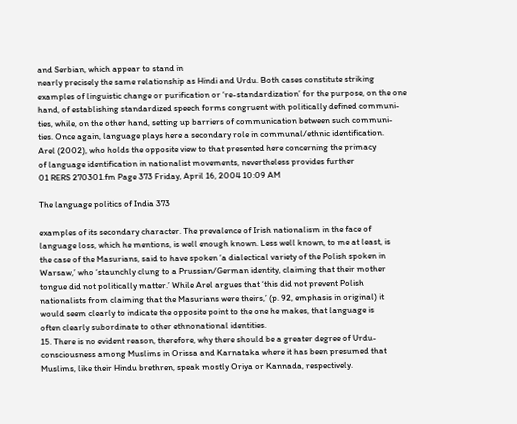and Serbian, which appear to stand in
nearly precisely the same relationship as Hindi and Urdu. Both cases constitute striking
examples of linguistic change or purification or ‘re-standardization’ for the purpose, on the one
hand, of establishing standardized speech forms congruent with politically defined communi-
ties, while, on the other hand, setting up barriers of communication between such communi-
ties. Once again, language plays here a secondary role in communal/ethnic identification.
Arel (2002), who holds the opposite view to that presented here concerning the primacy
of language identification in nationalist movements, nevertheless provides further
01 RERS 270301.fm Page 373 Friday, April 16, 2004 10:09 AM

The language politics of India 373

examples of its secondary character. The prevalence of Irish nationalism in the face of
language loss, which he mentions, is well enough known. Less well known, to me at least, is
the case of the Masurians, said to have spoken ‘a dialectical variety of the Polish spoken in
Warsaw,’ who ‘staunchly clung to a Prussian/German identity, claiming that their mother
tongue did not politically matter.’ While Arel argues that ‘this did not prevent Polish
nationalists from claiming that the Masurians were theirs,’ (p. 92, emphasis in original) it
would seem clearly to indicate the opposite point to the one he makes, that language is
often clearly subordinate to other ethnonational identities.
15. There is no evident reason, therefore, why there should be a greater degree of Urdu-
consciousness among Muslims in Orissa and Karnataka where it has been presumed that
Muslims, like their Hindu brethren, speak mostly Oriya or Kannada, respectively.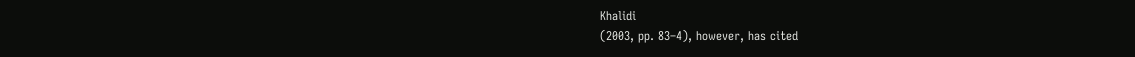Khalidi
(2003, pp. 83–4), however, has cited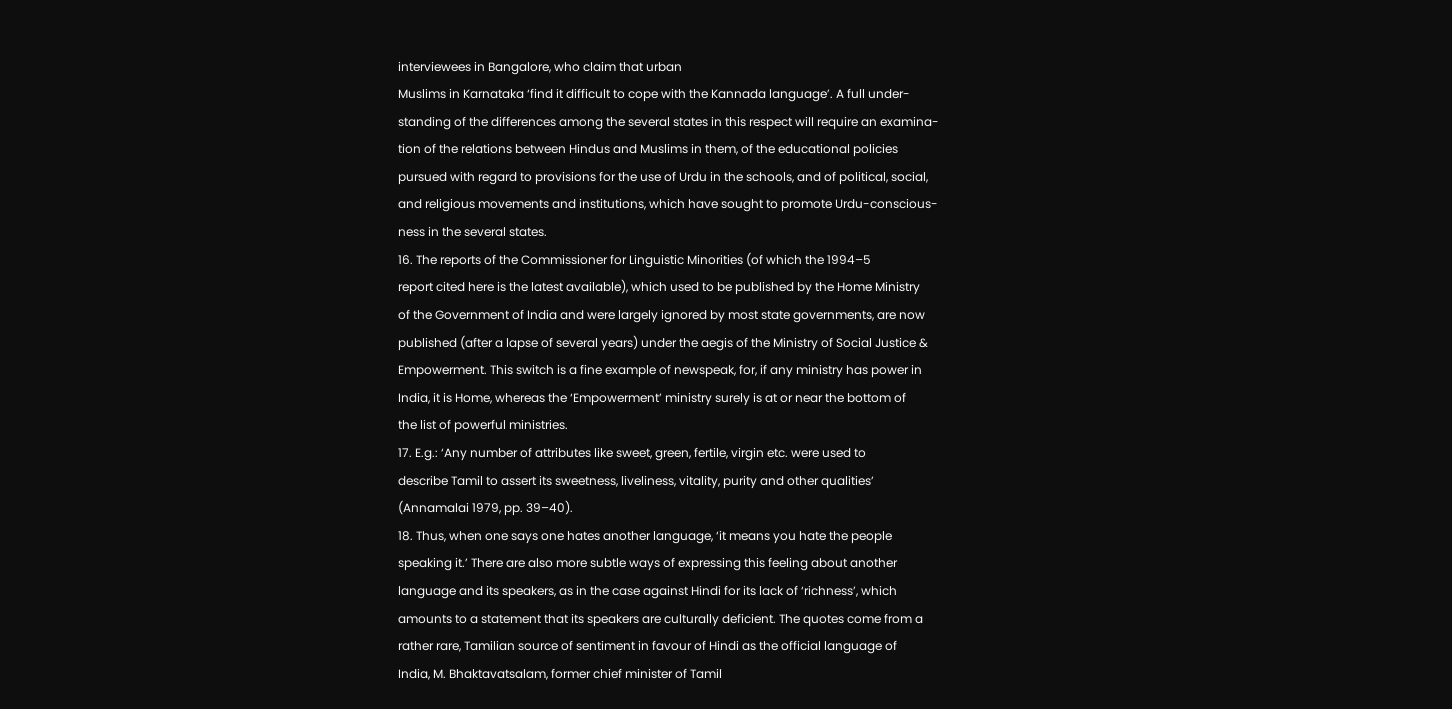interviewees in Bangalore, who claim that urban
Muslims in Karnataka ‘find it difficult to cope with the Kannada language’. A full under-
standing of the differences among the several states in this respect will require an examina-
tion of the relations between Hindus and Muslims in them, of the educational policies
pursued with regard to provisions for the use of Urdu in the schools, and of political, social,
and religious movements and institutions, which have sought to promote Urdu-conscious-
ness in the several states.
16. The reports of the Commissioner for Linguistic Minorities (of which the 1994–5
report cited here is the latest available), which used to be published by the Home Ministry
of the Government of India and were largely ignored by most state governments, are now
published (after a lapse of several years) under the aegis of the Ministry of Social Justice &
Empowerment. This switch is a fine example of newspeak, for, if any ministry has power in
India, it is Home, whereas the ‘Empowerment’ ministry surely is at or near the bottom of
the list of powerful ministries.
17. E.g.: ‘Any number of attributes like sweet, green, fertile, virgin etc. were used to
describe Tamil to assert its sweetness, liveliness, vitality, purity and other qualities’
(Annamalai 1979, pp. 39–40).
18. Thus, when one says one hates another language, ‘it means you hate the people
speaking it.’ There are also more subtle ways of expressing this feeling about another
language and its speakers, as in the case against Hindi for its lack of ‘richness’, which
amounts to a statement that its speakers are culturally deficient. The quotes come from a
rather rare, Tamilian source of sentiment in favour of Hindi as the official language of
India, M. Bhaktavatsalam, former chief minister of Tamil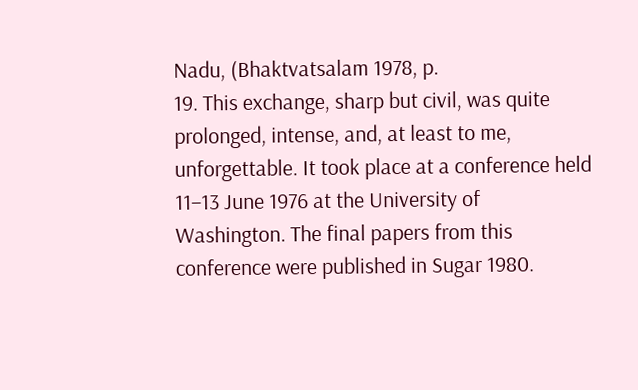Nadu, (Bhaktvatsalam 1978, p.
19. This exchange, sharp but civil, was quite prolonged, intense, and, at least to me,
unforgettable. It took place at a conference held 11–13 June 1976 at the University of
Washington. The final papers from this conference were published in Sugar 1980.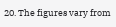20. The figures vary from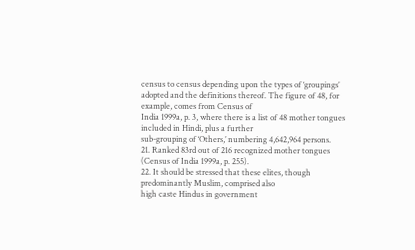census to census depending upon the types of ‘groupings’
adopted and the definitions thereof. The figure of 48, for example, comes from Census of
India 1999a, p. 3, where there is a list of 48 mother tongues included in Hindi, plus a further
sub-grouping of ‘Others,’ numbering 4,642,964 persons.
21. Ranked 83rd out of 216 recognized mother tongues (Census of India 1999a, p. 255).
22. It should be stressed that these elites, though predominantly Muslim, comprised also
high caste Hindus in government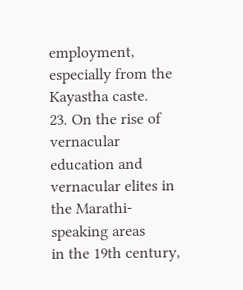employment, especially from the Kayastha caste.
23. On the rise of vernacular education and vernacular elites in the Marathi-speaking areas
in the 19th century,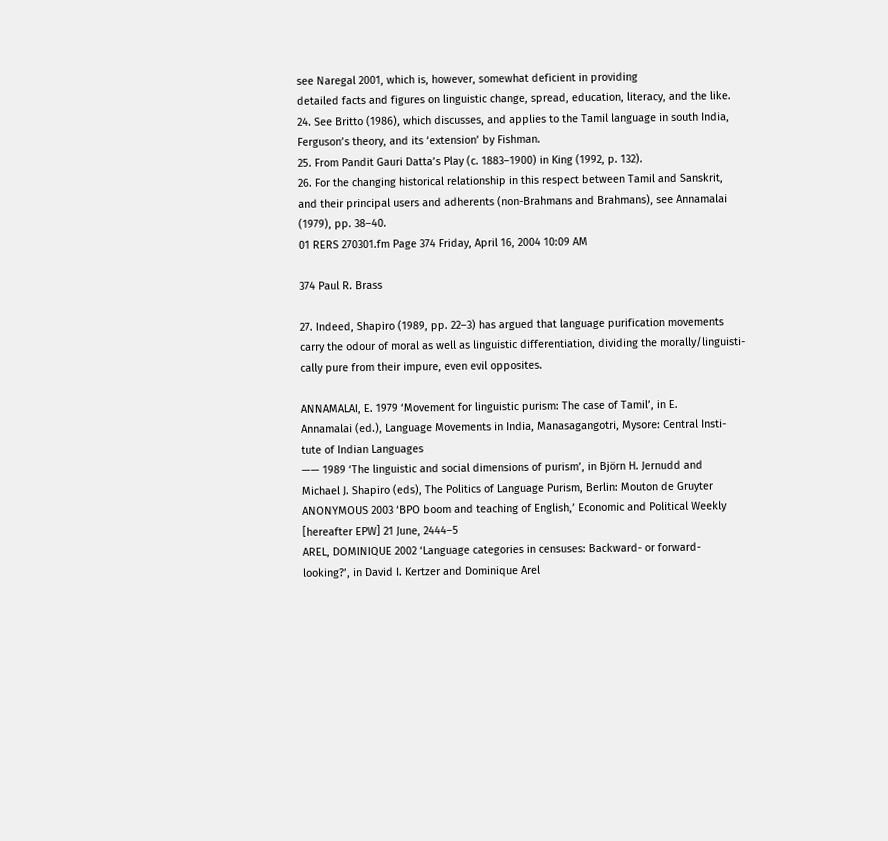see Naregal 2001, which is, however, somewhat deficient in providing
detailed facts and figures on linguistic change, spread, education, literacy, and the like.
24. See Britto (1986), which discusses, and applies to the Tamil language in south India,
Ferguson’s theory, and its ‘extension’ by Fishman.
25. From Pandit Gauri Datta’s Play (c. 1883–1900) in King (1992, p. 132).
26. For the changing historical relationship in this respect between Tamil and Sanskrit,
and their principal users and adherents (non-Brahmans and Brahmans), see Annamalai
(1979), pp. 38–40.
01 RERS 270301.fm Page 374 Friday, April 16, 2004 10:09 AM

374 Paul R. Brass

27. Indeed, Shapiro (1989, pp. 22–3) has argued that language purification movements
carry the odour of moral as well as linguistic differentiation, dividing the morally/linguisti-
cally pure from their impure, even evil opposites.

ANNAMALAI, E. 1979 ‘Movement for linguistic purism: The case of Tamil’, in E.
Annamalai (ed.), Language Movements in India, Manasagangotri, Mysore: Central Insti-
tute of Indian Languages
—— 1989 ‘The linguistic and social dimensions of purism’, in Björn H. Jernudd and
Michael J. Shapiro (eds), The Politics of Language Purism, Berlin: Mouton de Gruyter
ANONYMOUS 2003 ‘BPO boom and teaching of English,’ Economic and Political Weekly
[hereafter EPW] 21 June, 2444–5
AREL, DOMINIQUE 2002 ‘Language categories in censuses: Backward- or forward-
looking?’, in David I. Kertzer and Dominique Arel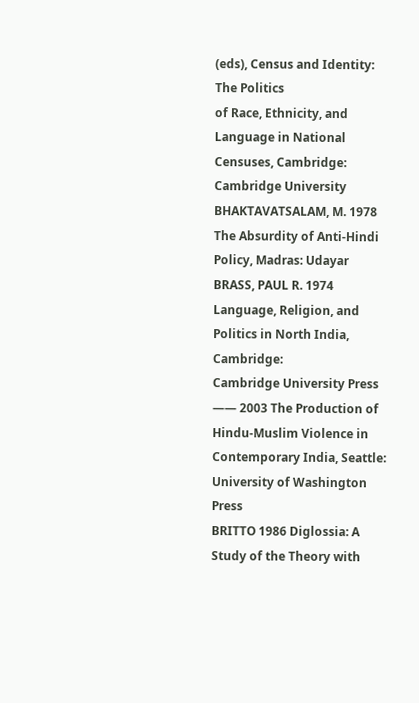(eds), Census and Identity: The Politics
of Race, Ethnicity, and Language in National Censuses, Cambridge: Cambridge University
BHAKTAVATSALAM, M. 1978 The Absurdity of Anti-Hindi Policy, Madras: Udayar
BRASS, PAUL R. 1974 Language, Religion, and Politics in North India, Cambridge:
Cambridge University Press
—— 2003 The Production of Hindu-Muslim Violence in Contemporary India, Seattle:
University of Washington Press
BRITTO 1986 Diglossia: A Study of the Theory with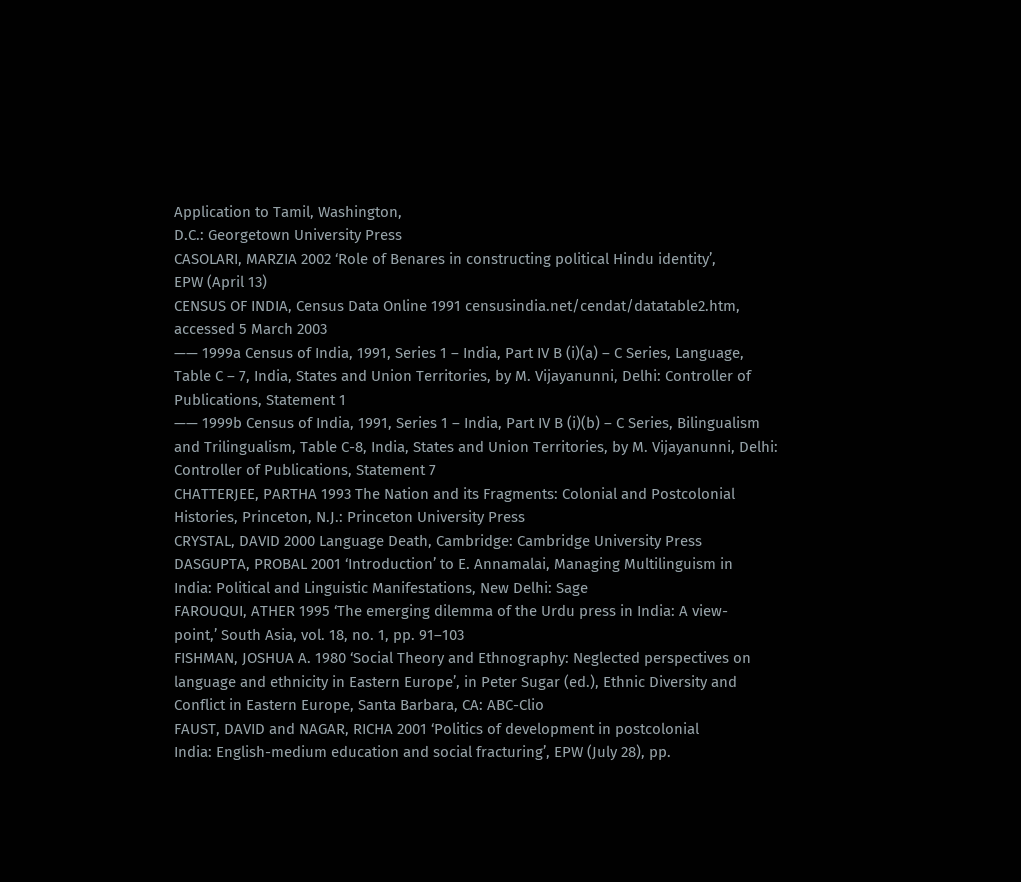Application to Tamil, Washington,
D.C.: Georgetown University Press
CASOLARI, MARZIA 2002 ‘Role of Benares in constructing political Hindu identity’,
EPW (April 13)
CENSUS OF INDIA, Census Data Online 1991 censusindia.net/cendat/datatable2.htm,
accessed 5 March 2003
—— 1999a Census of India, 1991, Series 1 – India, Part IV B (i)(a) – C Series, Language,
Table C – 7, India, States and Union Territories, by M. Vijayanunni, Delhi: Controller of
Publications, Statement 1
—— 1999b Census of India, 1991, Series 1 – India, Part IV B (i)(b) – C Series, Bilingualism
and Trilingualism, Table C-8, India, States and Union Territories, by M. Vijayanunni, Delhi:
Controller of Publications, Statement 7
CHATTERJEE, PARTHA 1993 The Nation and its Fragments: Colonial and Postcolonial
Histories, Princeton, N.J.: Princeton University Press
CRYSTAL, DAVID 2000 Language Death, Cambridge: Cambridge University Press
DASGUPTA, PROBAL 2001 ‘Introduction’ to E. Annamalai, Managing Multilinguism in
India: Political and Linguistic Manifestations, New Delhi: Sage
FAROUQUI, ATHER 1995 ‘The emerging dilemma of the Urdu press in India: A view-
point,’ South Asia, vol. 18, no. 1, pp. 91–103
FISHMAN, JOSHUA A. 1980 ‘Social Theory and Ethnography: Neglected perspectives on
language and ethnicity in Eastern Europe’, in Peter Sugar (ed.), Ethnic Diversity and
Conflict in Eastern Europe, Santa Barbara, CA: ABC-Clio
FAUST, DAVID and NAGAR, RICHA 2001 ‘Politics of development in postcolonial
India: English-medium education and social fracturing’, EPW (July 28), pp.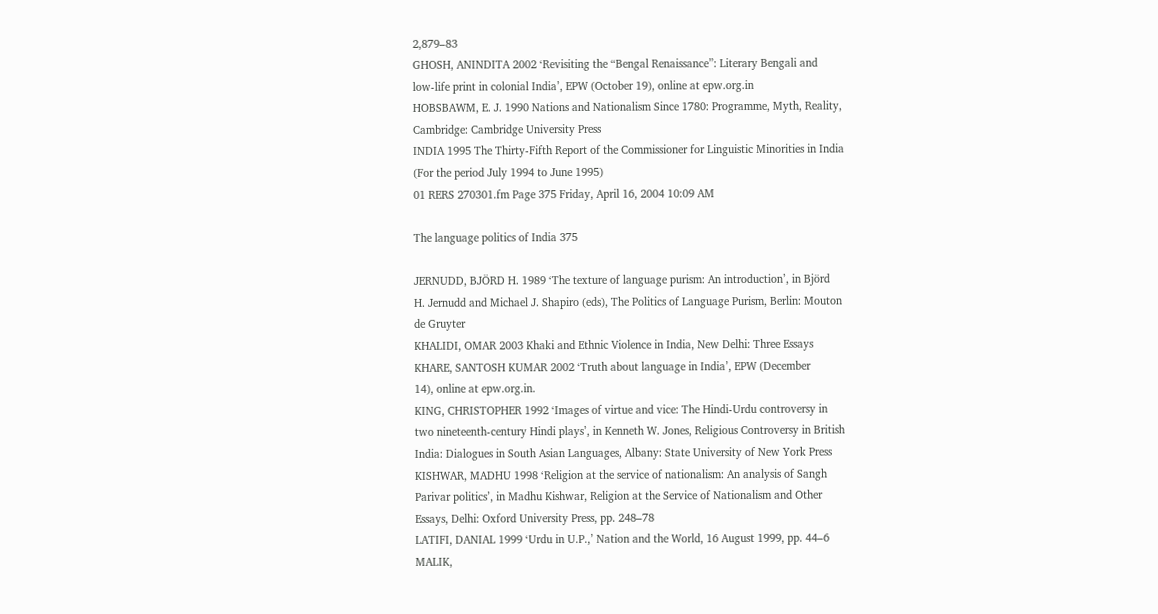2,879–83
GHOSH, ANINDITA 2002 ‘Revisiting the “Bengal Renaissance”: Literary Bengali and
low-life print in colonial India’, EPW (October 19), online at epw.org.in
HOBSBAWM, E. J. 1990 Nations and Nationalism Since 1780: Programme, Myth, Reality,
Cambridge: Cambridge University Press
INDIA 1995 The Thirty-Fifth Report of the Commissioner for Linguistic Minorities in India
(For the period July 1994 to June 1995)
01 RERS 270301.fm Page 375 Friday, April 16, 2004 10:09 AM

The language politics of India 375

JERNUDD, BJÖRD H. 1989 ‘The texture of language purism: An introduction’, in Björd
H. Jernudd and Michael J. Shapiro (eds), The Politics of Language Purism, Berlin: Mouton
de Gruyter
KHALIDI, OMAR 2003 Khaki and Ethnic Violence in India, New Delhi: Three Essays
KHARE, SANTOSH KUMAR 2002 ‘Truth about language in India’, EPW (December
14), online at epw.org.in.
KING, CHRISTOPHER 1992 ‘Images of virtue and vice: The Hindi-Urdu controversy in
two nineteenth-century Hindi plays’, in Kenneth W. Jones, Religious Controversy in British
India: Dialogues in South Asian Languages, Albany: State University of New York Press
KISHWAR, MADHU 1998 ‘Religion at the service of nationalism: An analysis of Sangh
Parivar politics’, in Madhu Kishwar, Religion at the Service of Nationalism and Other
Essays, Delhi: Oxford University Press, pp. 248–78
LATIFI, DANIAL 1999 ‘Urdu in U.P.,’ Nation and the World, 16 August 1999, pp. 44–6
MALIK,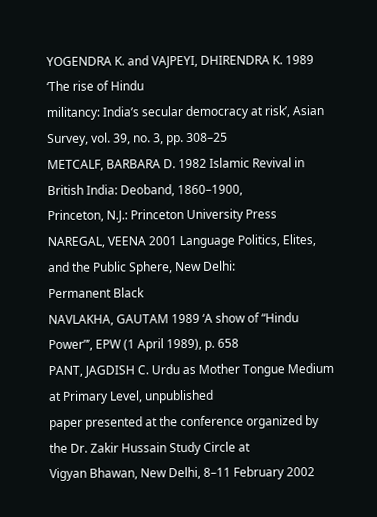YOGENDRA K. and VAJPEYI, DHIRENDRA K. 1989 ‘The rise of Hindu
militancy: India’s secular democracy at risk’, Asian Survey, vol. 39, no. 3, pp. 308–25
METCALF, BARBARA D. 1982 Islamic Revival in British India: Deoband, 1860–1900,
Princeton, N.J.: Princeton University Press
NAREGAL, VEENA 2001 Language Politics, Elites, and the Public Sphere, New Delhi:
Permanent Black
NAVLAKHA, GAUTAM 1989 ‘A show of “Hindu Power”’, EPW (1 April 1989), p. 658
PANT, JAGDISH C. Urdu as Mother Tongue Medium at Primary Level, unpublished
paper presented at the conference organized by the Dr. Zakir Hussain Study Circle at
Vigyan Bhawan, New Delhi, 8–11 February 2002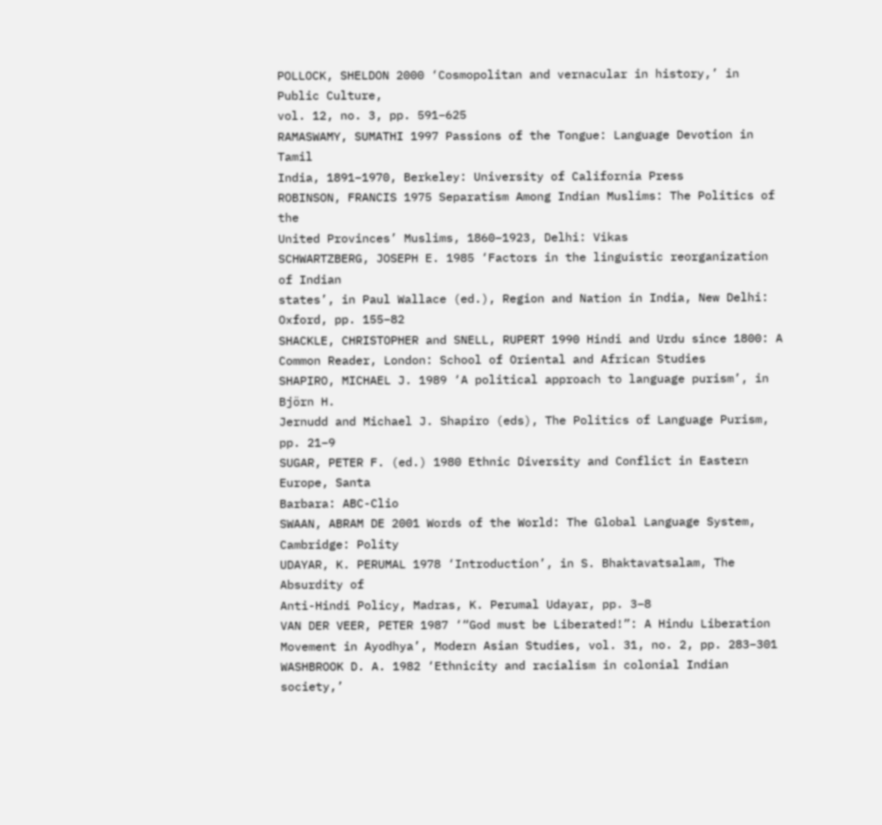POLLOCK, SHELDON 2000 ‘Cosmopolitan and vernacular in history,’ in Public Culture,
vol. 12, no. 3, pp. 591–625
RAMASWAMY, SUMATHI 1997 Passions of the Tongue: Language Devotion in Tamil
India, 1891–1970, Berkeley: University of California Press
ROBINSON, FRANCIS 1975 Separatism Among Indian Muslims: The Politics of the
United Provinces’ Muslims, 1860–1923, Delhi: Vikas
SCHWARTZBERG, JOSEPH E. 1985 ‘Factors in the linguistic reorganization of Indian
states’, in Paul Wallace (ed.), Region and Nation in India, New Delhi: Oxford, pp. 155–82
SHACKLE, CHRISTOPHER and SNELL, RUPERT 1990 Hindi and Urdu since 1800: A
Common Reader, London: School of Oriental and African Studies
SHAPIRO, MICHAEL J. 1989 ‘A political approach to language purism’, in Björn H.
Jernudd and Michael J. Shapiro (eds), The Politics of Language Purism, pp. 21–9
SUGAR, PETER F. (ed.) 1980 Ethnic Diversity and Conflict in Eastern Europe, Santa
Barbara: ABC-Clio
SWAAN, ABRAM DE 2001 Words of the World: The Global Language System,
Cambridge: Polity
UDAYAR, K. PERUMAL 1978 ‘Introduction’, in S. Bhaktavatsalam, The Absurdity of
Anti-Hindi Policy, Madras, K. Perumal Udayar, pp. 3–8
VAN DER VEER, PETER 1987 ‘“God must be Liberated!”: A Hindu Liberation
Movement in Ayodhya’, Modern Asian Studies, vol. 31, no. 2, pp. 283–301
WASHBROOK D. A. 1982 ‘Ethnicity and racialism in colonial Indian society,’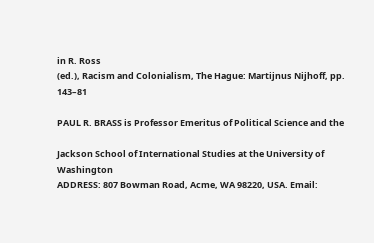in R. Ross
(ed.), Racism and Colonialism, The Hague: Martijnus Nijhoff, pp. 143–81

PAUL R. BRASS is Professor Emeritus of Political Science and the

Jackson School of International Studies at the University of Washington
ADDRESS: 807 Bowman Road, Acme, WA 98220, USA. Email: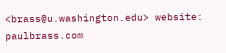<brass@u.washington.edu> website: paulbrass.com